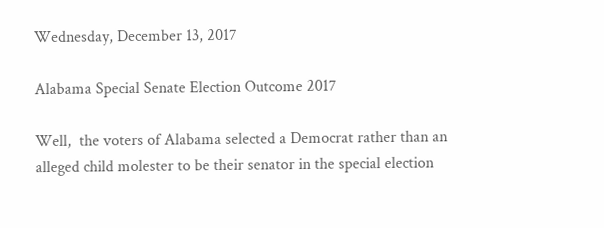Wednesday, December 13, 2017

Alabama Special Senate Election Outcome 2017

Well,  the voters of Alabama selected a Democrat rather than an alleged child molester to be their senator in the special election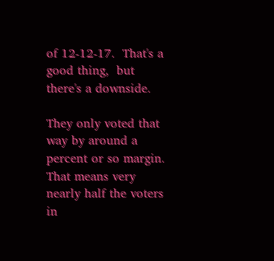of 12-12-17.  That's a good thing,  but there's a downside.

They only voted that way by around a percent or so margin.  That means very nearly half the voters in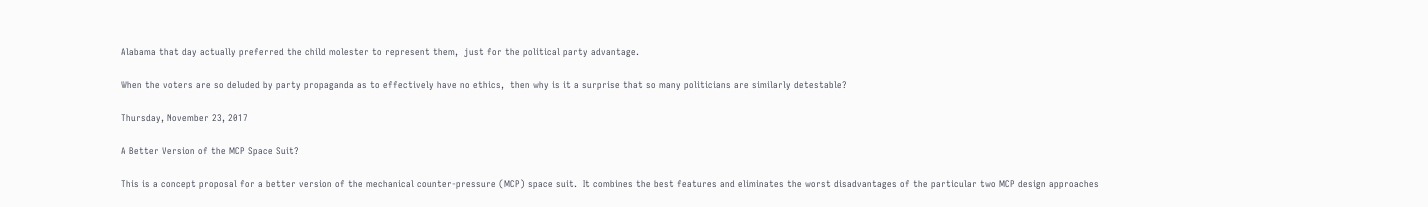Alabama that day actually preferred the child molester to represent them,  just for the political party advantage.

When the voters are so deluded by party propaganda as to effectively have no ethics,  then why is it a surprise that so many politicians are similarly detestable?

Thursday, November 23, 2017

A Better Version of the MCP Space Suit?

This is a concept proposal for a better version of the mechanical counter-pressure (MCP) space suit.  It combines the best features and eliminates the worst disadvantages of the particular two MCP design approaches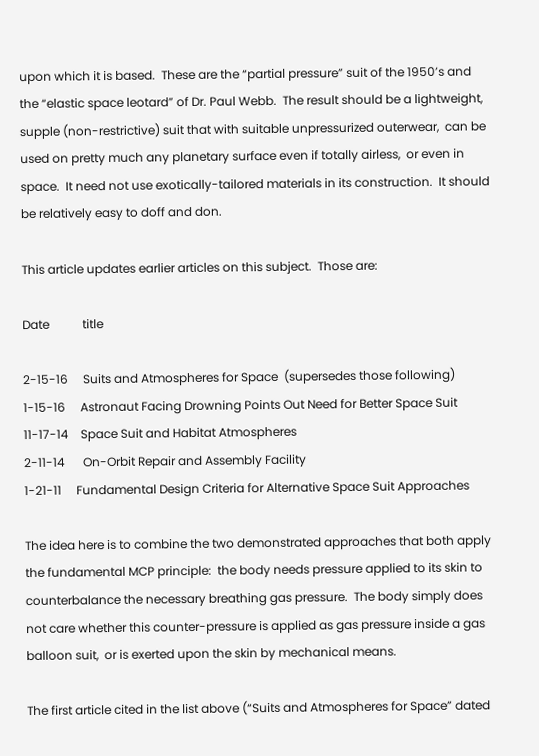upon which it is based.  These are the “partial pressure” suit of the 1950’s and the “elastic space leotard” of Dr. Paul Webb.  The result should be a lightweight,  supple (non-restrictive) suit that with suitable unpressurized outerwear,  can be used on pretty much any planetary surface even if totally airless,  or even in space.  It need not use exotically-tailored materials in its construction.  It should be relatively easy to doff and don.

This article updates earlier articles on this subject.  Those are:

Date           title

2-15-16     Suits and Atmospheres for Space  (supersedes those following)
1-15-16     Astronaut Facing Drowning Points Out Need for Better Space Suit
11-17-14    Space Suit and Habitat Atmospheres
2-11-14      On-Orbit Repair and Assembly Facility
1-21-11     Fundamental Design Criteria for Alternative Space Suit Approaches

The idea here is to combine the two demonstrated approaches that both apply the fundamental MCP principle:  the body needs pressure applied to its skin to counterbalance the necessary breathing gas pressure.  The body simply does not care whether this counter-pressure is applied as gas pressure inside a gas balloon suit,  or is exerted upon the skin by mechanical means.

The first article cited in the list above (“Suits and Atmospheres for Space” dated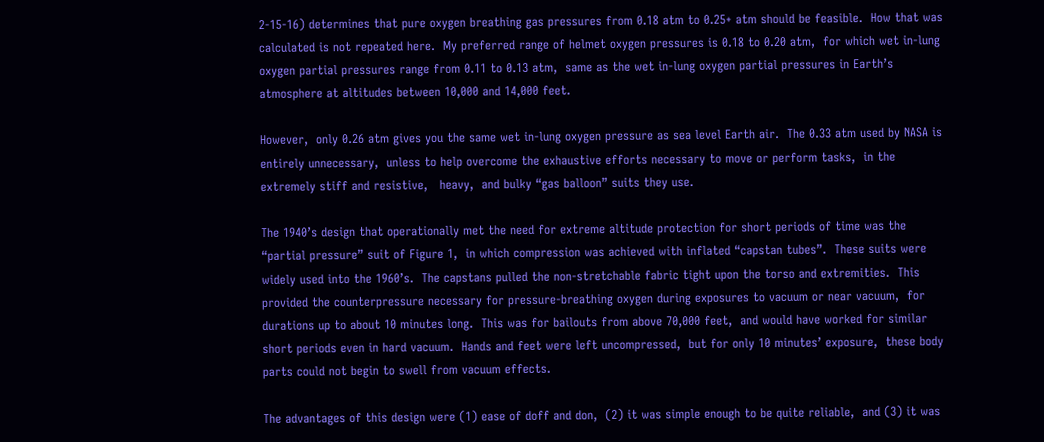2-15-16) determines that pure oxygen breathing gas pressures from 0.18 atm to 0.25+ atm should be feasible.  How that was calculated is not repeated here.  My preferred range of helmet oxygen pressures is 0.18 to 0.20 atm,  for which wet in-lung oxygen partial pressures range from 0.11 to 0.13 atm,  same as the wet in-lung oxygen partial pressures in Earth’s atmosphere at altitudes between 10,000 and 14,000 feet.

However,  only 0.26 atm gives you the same wet in-lung oxygen pressure as sea level Earth air.  The 0.33 atm used by NASA is entirely unnecessary,  unless to help overcome the exhaustive efforts necessary to move or perform tasks,  in the extremely stiff and resistive,   heavy,  and bulky “gas balloon” suits they use.

The 1940’s design that operationally met the need for extreme altitude protection for short periods of time was the “partial pressure” suit of Figure 1,  in which compression was achieved with inflated “capstan tubes”.  These suits were widely used into the 1960’s.  The capstans pulled the non-stretchable fabric tight upon the torso and extremities.  This provided the counterpressure necessary for pressure-breathing oxygen during exposures to vacuum or near vacuum,  for durations up to about 10 minutes long.  This was for bailouts from above 70,000 feet,  and would have worked for similar short periods even in hard vacuum.  Hands and feet were left uncompressed,  but for only 10 minutes’ exposure,  these body parts could not begin to swell from vacuum effects.

The advantages of this design were (1) ease of doff and don,  (2) it was simple enough to be quite reliable,  and (3) it was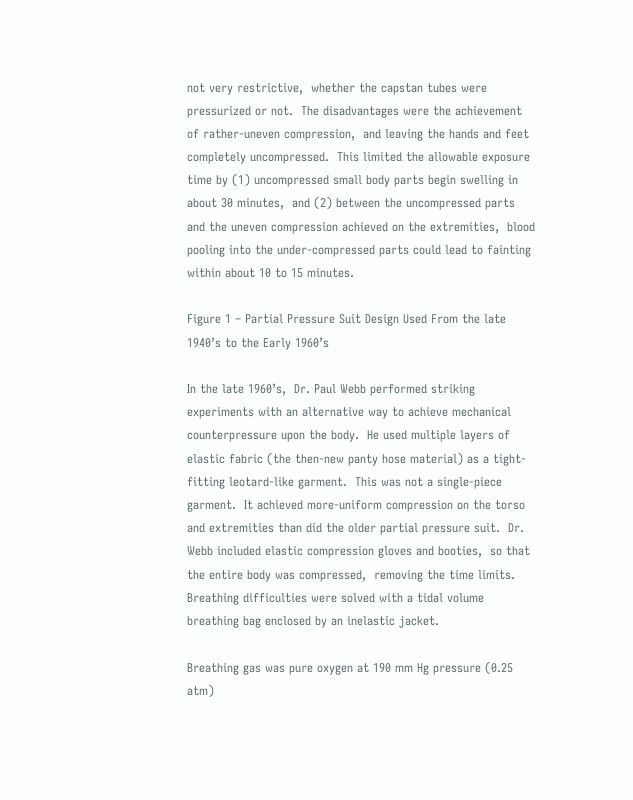not very restrictive,  whether the capstan tubes were pressurized or not.  The disadvantages were the achievement of rather-uneven compression,  and leaving the hands and feet completely uncompressed.  This limited the allowable exposure time by (1) uncompressed small body parts begin swelling in about 30 minutes,  and (2) between the uncompressed parts and the uneven compression achieved on the extremities,  blood pooling into the under-compressed parts could lead to fainting within about 10 to 15 minutes.

Figure 1 – Partial Pressure Suit Design Used From the late 1940’s to the Early 1960’s

In the late 1960’s,  Dr. Paul Webb performed striking experiments with an alternative way to achieve mechanical counterpressure upon the body.  He used multiple layers of elastic fabric (the then-new panty hose material) as a tight-fitting leotard-like garment.  This was not a single-piece garment.  It achieved more-uniform compression on the torso and extremities than did the older partial pressure suit.  Dr. Webb included elastic compression gloves and booties,  so that the entire body was compressed,  removing the time limits.  Breathing difficulties were solved with a tidal volume breathing bag enclosed by an inelastic jacket.

Breathing gas was pure oxygen at 190 mm Hg pressure (0.25 atm)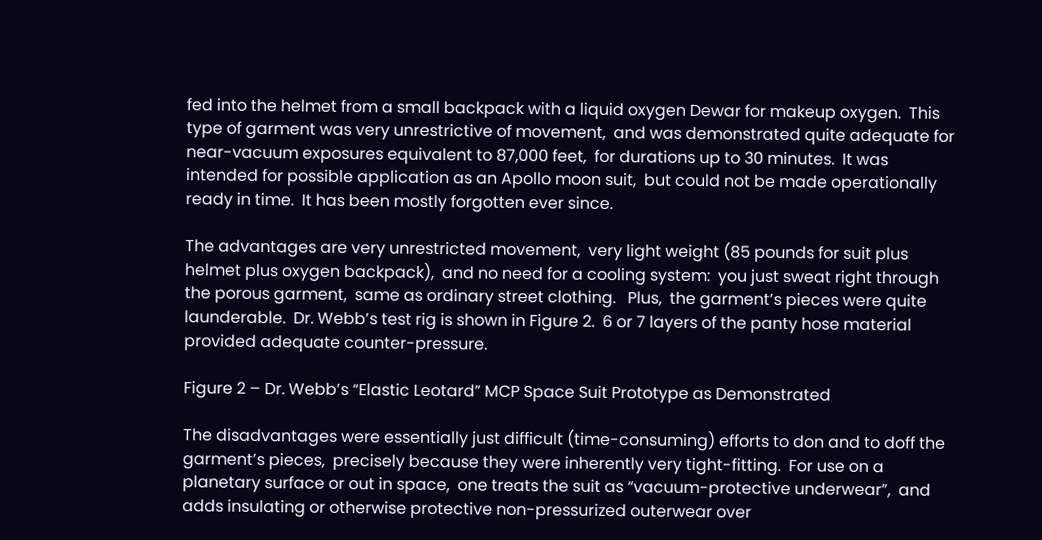fed into the helmet from a small backpack with a liquid oxygen Dewar for makeup oxygen.  This type of garment was very unrestrictive of movement,  and was demonstrated quite adequate for near-vacuum exposures equivalent to 87,000 feet,  for durations up to 30 minutes.  It was intended for possible application as an Apollo moon suit,  but could not be made operationally ready in time.  It has been mostly forgotten ever since.

The advantages are very unrestricted movement,  very light weight (85 pounds for suit plus helmet plus oxygen backpack),  and no need for a cooling system:  you just sweat right through the porous garment,  same as ordinary street clothing.   Plus,  the garment’s pieces were quite launderable.  Dr. Webb’s test rig is shown in Figure 2.  6 or 7 layers of the panty hose material provided adequate counter-pressure.

Figure 2 – Dr. Webb’s “Elastic Leotard” MCP Space Suit Prototype as Demonstrated

The disadvantages were essentially just difficult (time-consuming) efforts to don and to doff the garment’s pieces,  precisely because they were inherently very tight-fitting.  For use on a planetary surface or out in space,  one treats the suit as “vacuum-protective underwear”,  and adds insulating or otherwise protective non-pressurized outerwear over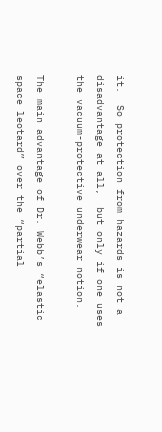it.  So protection from hazards is not a disadvantage at all,  but only if one uses the vacuum-protective underwear notion.

The main advantage of Dr. Webb’s “elastic space leotard” over the “partial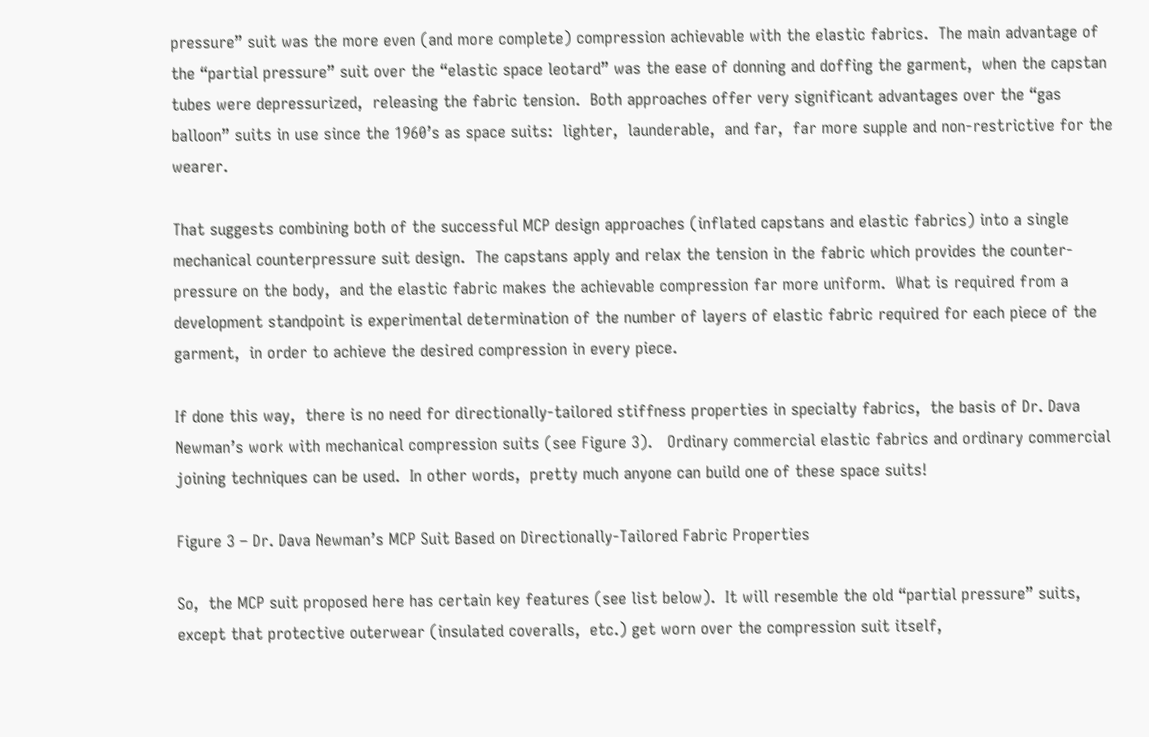pressure” suit was the more even (and more complete) compression achievable with the elastic fabrics.  The main advantage of the “partial pressure” suit over the “elastic space leotard” was the ease of donning and doffing the garment,  when the capstan tubes were depressurized,  releasing the fabric tension.  Both approaches offer very significant advantages over the “gas balloon” suits in use since the 1960’s as space suits:  lighter,  launderable,  and far,  far more supple and non-restrictive for the wearer.

That suggests combining both of the successful MCP design approaches (inflated capstans and elastic fabrics) into a single mechanical counterpressure suit design.  The capstans apply and relax the tension in the fabric which provides the counter-pressure on the body,  and the elastic fabric makes the achievable compression far more uniform.  What is required from a development standpoint is experimental determination of the number of layers of elastic fabric required for each piece of the garment,  in order to achieve the desired compression in every piece.

If done this way,  there is no need for directionally-tailored stiffness properties in specialty fabrics,  the basis of Dr. Dava Newman’s work with mechanical compression suits (see Figure 3).   Ordinary commercial elastic fabrics and ordinary commercial joining techniques can be used.  In other words,  pretty much anyone can build one of these space suits!

Figure 3 – Dr. Dava Newman’s MCP Suit Based on Directionally-Tailored Fabric Properties

So,  the MCP suit proposed here has certain key features (see list below).  It will resemble the old “partial pressure” suits,  except that protective outerwear (insulated coveralls,  etc.) get worn over the compression suit itself,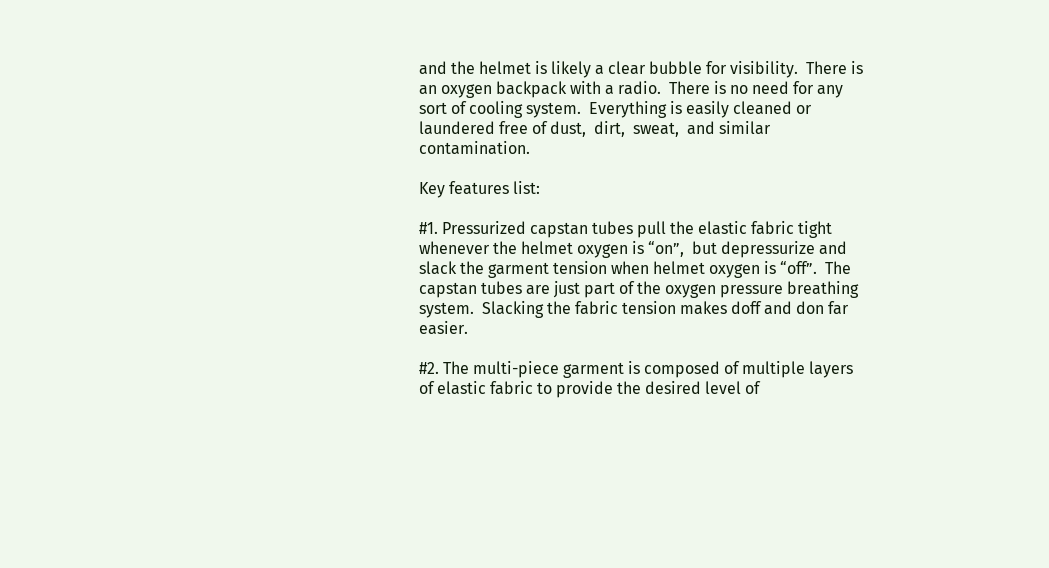and the helmet is likely a clear bubble for visibility.  There is an oxygen backpack with a radio.  There is no need for any sort of cooling system.  Everything is easily cleaned or laundered free of dust,  dirt,  sweat,  and similar contamination.

Key features list:

#1. Pressurized capstan tubes pull the elastic fabric tight whenever the helmet oxygen is “on”,  but depressurize and slack the garment tension when helmet oxygen is “off”.  The capstan tubes are just part of the oxygen pressure breathing system.  Slacking the fabric tension makes doff and don far easier.

#2. The multi-piece garment is composed of multiple layers of elastic fabric to provide the desired level of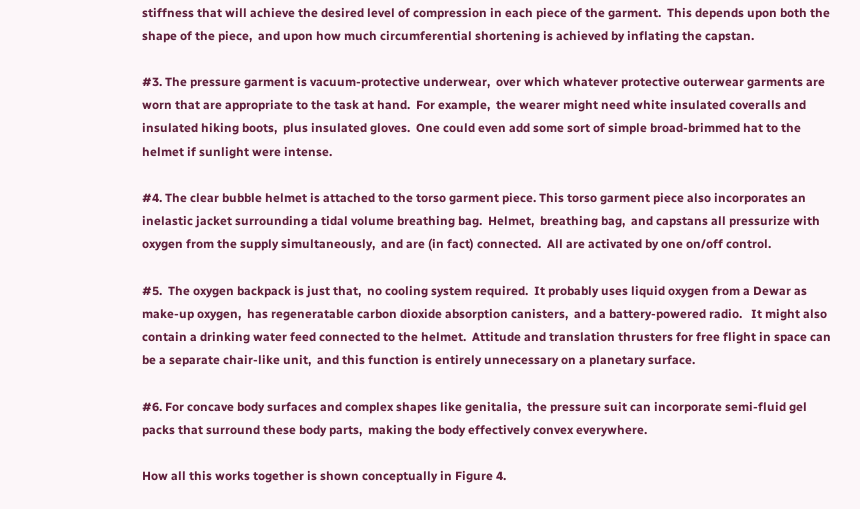stiffness that will achieve the desired level of compression in each piece of the garment.  This depends upon both the shape of the piece,  and upon how much circumferential shortening is achieved by inflating the capstan.

#3. The pressure garment is vacuum-protective underwear,  over which whatever protective outerwear garments are worn that are appropriate to the task at hand.  For example,  the wearer might need white insulated coveralls and insulated hiking boots,  plus insulated gloves.  One could even add some sort of simple broad-brimmed hat to the helmet if sunlight were intense.

#4. The clear bubble helmet is attached to the torso garment piece. This torso garment piece also incorporates an inelastic jacket surrounding a tidal volume breathing bag.  Helmet,  breathing bag,  and capstans all pressurize with oxygen from the supply simultaneously,  and are (in fact) connected.  All are activated by one on/off control.

#5.  The oxygen backpack is just that,  no cooling system required.  It probably uses liquid oxygen from a Dewar as make-up oxygen,  has regeneratable carbon dioxide absorption canisters,  and a battery-powered radio.   It might also contain a drinking water feed connected to the helmet.  Attitude and translation thrusters for free flight in space can be a separate chair-like unit,  and this function is entirely unnecessary on a planetary surface.

#6. For concave body surfaces and complex shapes like genitalia,  the pressure suit can incorporate semi-fluid gel packs that surround these body parts,  making the body effectively convex everywhere.

How all this works together is shown conceptually in Figure 4.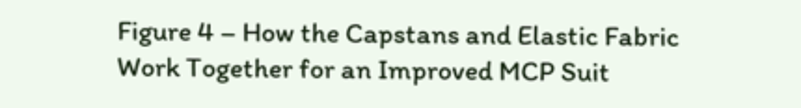Figure 4 – How the Capstans and Elastic Fabric Work Together for an Improved MCP Suit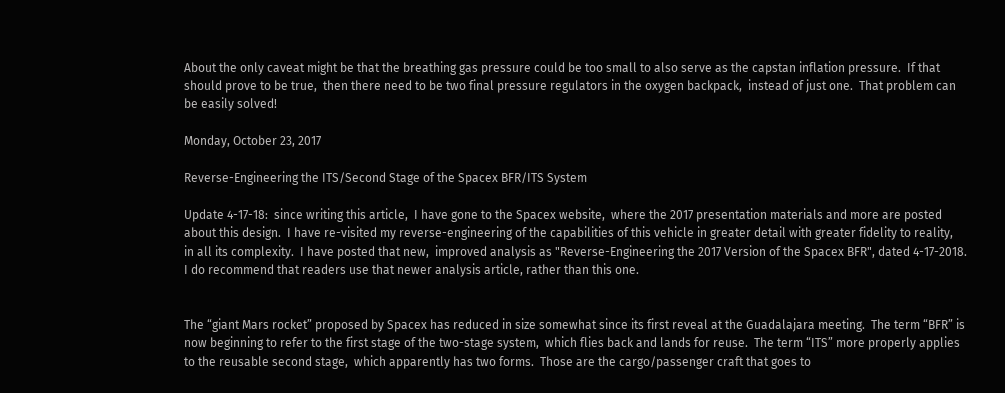About the only caveat might be that the breathing gas pressure could be too small to also serve as the capstan inflation pressure.  If that should prove to be true,  then there need to be two final pressure regulators in the oxygen backpack,  instead of just one.  That problem can be easily solved!

Monday, October 23, 2017

Reverse-Engineering the ITS/Second Stage of the Spacex BFR/ITS System

Update 4-17-18:  since writing this article,  I have gone to the Spacex website,  where the 2017 presentation materials and more are posted about this design.  I have re-visited my reverse-engineering of the capabilities of this vehicle in greater detail with greater fidelity to reality,  in all its complexity.  I have posted that new,  improved analysis as "Reverse-Engineering the 2017 Version of the Spacex BFR", dated 4-17-2018. I do recommend that readers use that newer analysis article, rather than this one.


The “giant Mars rocket” proposed by Spacex has reduced in size somewhat since its first reveal at the Guadalajara meeting.  The term “BFR” is now beginning to refer to the first stage of the two-stage system,  which flies back and lands for reuse.  The term “ITS” more properly applies to the reusable second stage,  which apparently has two forms.  Those are the cargo/passenger craft that goes to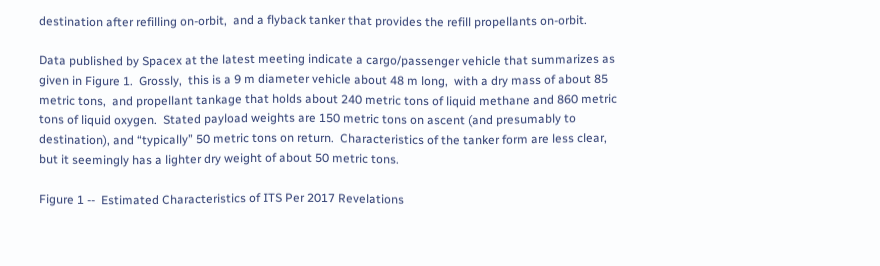destination after refilling on-orbit,  and a flyback tanker that provides the refill propellants on-orbit.

Data published by Spacex at the latest meeting indicate a cargo/passenger vehicle that summarizes as given in Figure 1.  Grossly,  this is a 9 m diameter vehicle about 48 m long,  with a dry mass of about 85 metric tons,  and propellant tankage that holds about 240 metric tons of liquid methane and 860 metric tons of liquid oxygen.  Stated payload weights are 150 metric tons on ascent (and presumably to destination), and “typically” 50 metric tons on return.  Characteristics of the tanker form are less clear,  but it seemingly has a lighter dry weight of about 50 metric tons.

Figure 1 --  Estimated Characteristics of ITS Per 2017 Revelations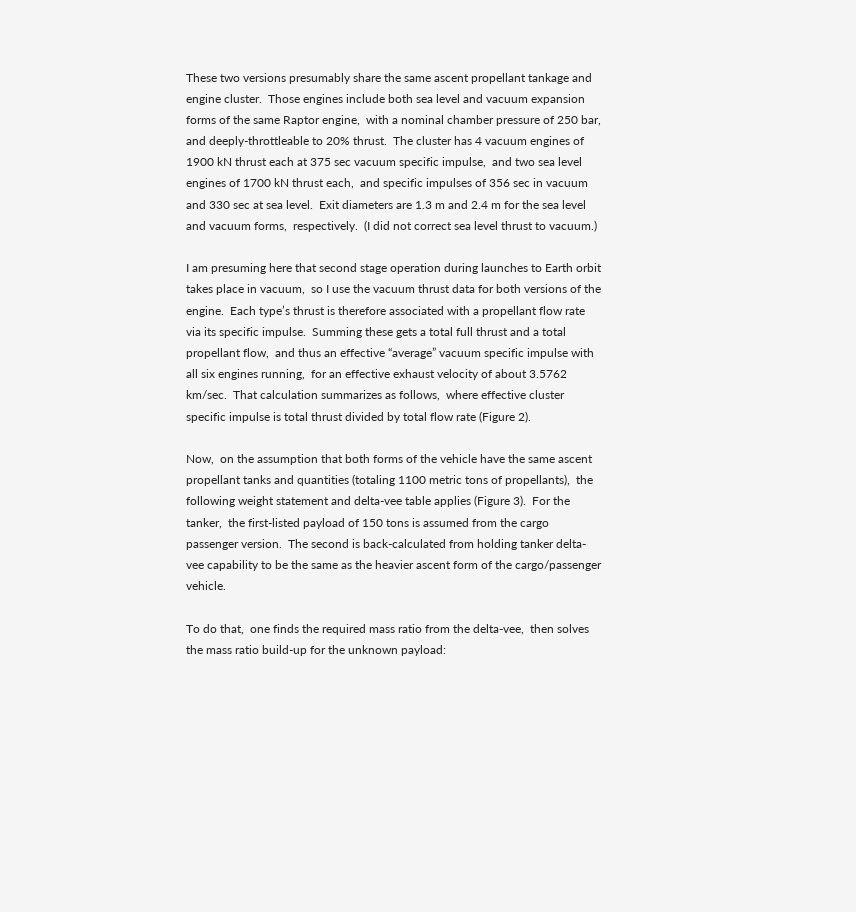These two versions presumably share the same ascent propellant tankage and engine cluster.  Those engines include both sea level and vacuum expansion forms of the same Raptor engine,  with a nominal chamber pressure of 250 bar,  and deeply-throttleable to 20% thrust.  The cluster has 4 vacuum engines of 1900 kN thrust each at 375 sec vacuum specific impulse,  and two sea level engines of 1700 kN thrust each,  and specific impulses of 356 sec in vacuum and 330 sec at sea level.  Exit diameters are 1.3 m and 2.4 m for the sea level and vacuum forms,  respectively.  (I did not correct sea level thrust to vacuum.)

I am presuming here that second stage operation during launches to Earth orbit takes place in vacuum,  so I use the vacuum thrust data for both versions of the engine.  Each type’s thrust is therefore associated with a propellant flow rate via its specific impulse.  Summing these gets a total full thrust and a total propellant flow,  and thus an effective “average” vacuum specific impulse with all six engines running,  for an effective exhaust velocity of about 3.5762 km/sec.  That calculation summarizes as follows,  where effective cluster specific impulse is total thrust divided by total flow rate (Figure 2).

Now,  on the assumption that both forms of the vehicle have the same ascent propellant tanks and quantities (totaling 1100 metric tons of propellants),  the following weight statement and delta-vee table applies (Figure 3).  For the tanker,  the first-listed payload of 150 tons is assumed from the cargo passenger version.  The second is back-calculated from holding tanker delta-vee capability to be the same as the heavier ascent form of the cargo/passenger vehicle.

To do that,  one finds the required mass ratio from the delta-vee,  then solves the mass ratio build-up for the unknown payload: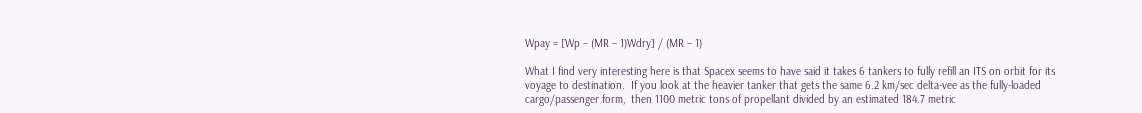Wpay = [Wp – (MR – 1)Wdry] / (MR – 1)

What I find very interesting here is that Spacex seems to have said it takes 6 tankers to fully refill an ITS on orbit for its voyage to destination.  If you look at the heavier tanker that gets the same 6.2 km/sec delta-vee as the fully-loaded cargo/passenger form,  then 1100 metric tons of propellant divided by an estimated 184.7 metric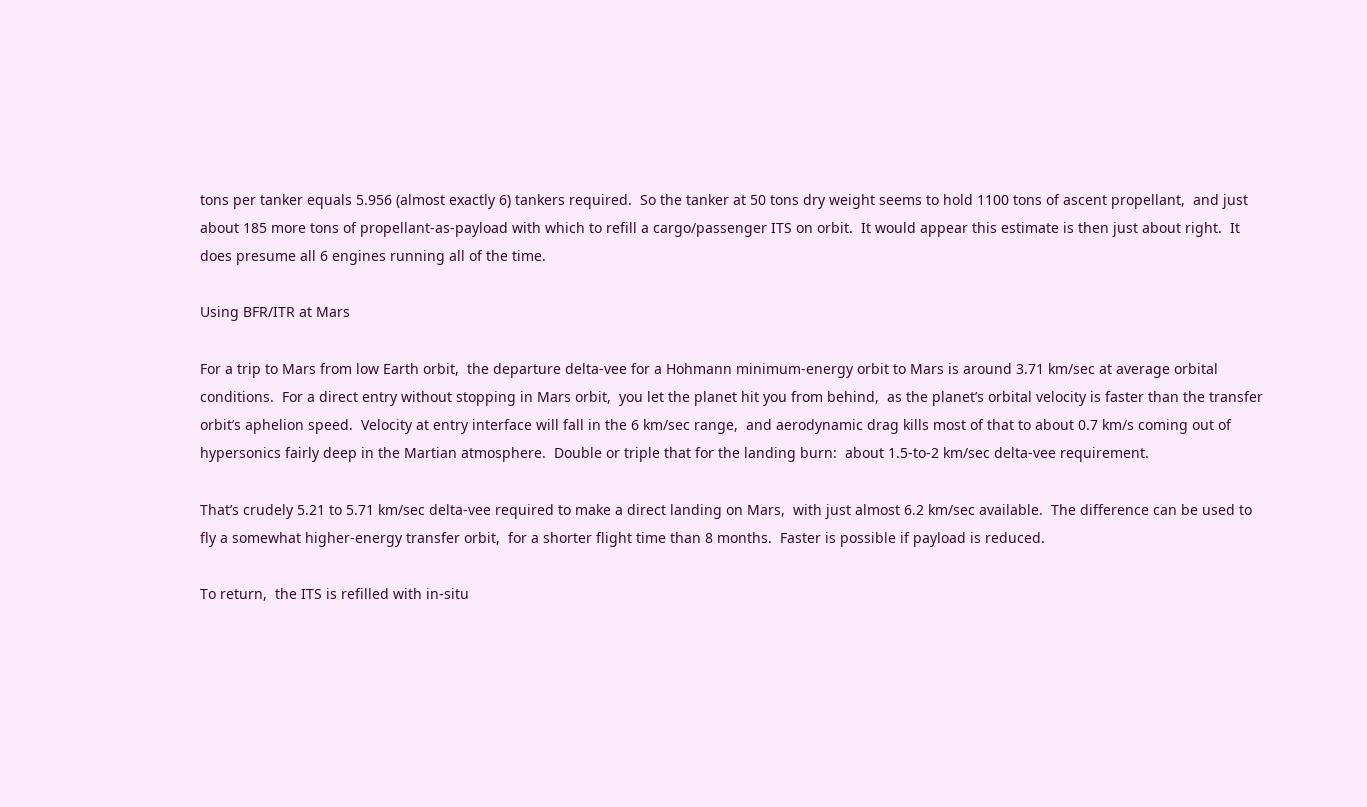tons per tanker equals 5.956 (almost exactly 6) tankers required.  So the tanker at 50 tons dry weight seems to hold 1100 tons of ascent propellant,  and just about 185 more tons of propellant-as-payload with which to refill a cargo/passenger ITS on orbit.  It would appear this estimate is then just about right.  It does presume all 6 engines running all of the time.

Using BFR/ITR at Mars

For a trip to Mars from low Earth orbit,  the departure delta-vee for a Hohmann minimum-energy orbit to Mars is around 3.71 km/sec at average orbital conditions.  For a direct entry without stopping in Mars orbit,  you let the planet hit you from behind,  as the planet’s orbital velocity is faster than the transfer orbit’s aphelion speed.  Velocity at entry interface will fall in the 6 km/sec range,  and aerodynamic drag kills most of that to about 0.7 km/s coming out of hypersonics fairly deep in the Martian atmosphere.  Double or triple that for the landing burn:  about 1.5-to-2 km/sec delta-vee requirement.

That’s crudely 5.21 to 5.71 km/sec delta-vee required to make a direct landing on Mars,  with just almost 6.2 km/sec available.  The difference can be used to fly a somewhat higher-energy transfer orbit,  for a shorter flight time than 8 months.  Faster is possible if payload is reduced.

To return,  the ITS is refilled with in-situ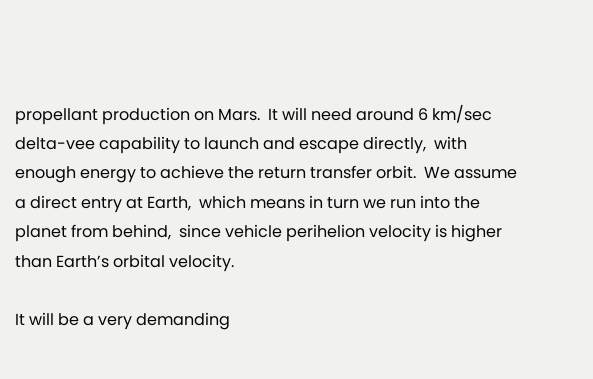propellant production on Mars.  It will need around 6 km/sec delta-vee capability to launch and escape directly,  with enough energy to achieve the return transfer orbit.  We assume a direct entry at Earth,  which means in turn we run into the planet from behind,  since vehicle perihelion velocity is higher than Earth’s orbital velocity.

It will be a very demanding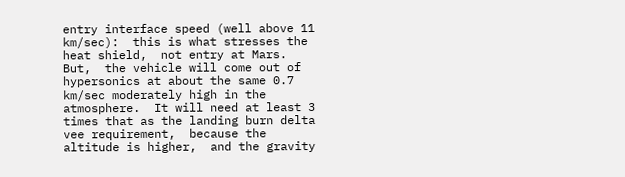entry interface speed (well above 11 km/sec):  this is what stresses the heat shield,  not entry at Mars.  But,  the vehicle will come out of hypersonics at about the same 0.7 km/sec moderately high in the atmosphere.  It will need at least 3 times that as the landing burn delta vee requirement,  because the altitude is higher,  and the gravity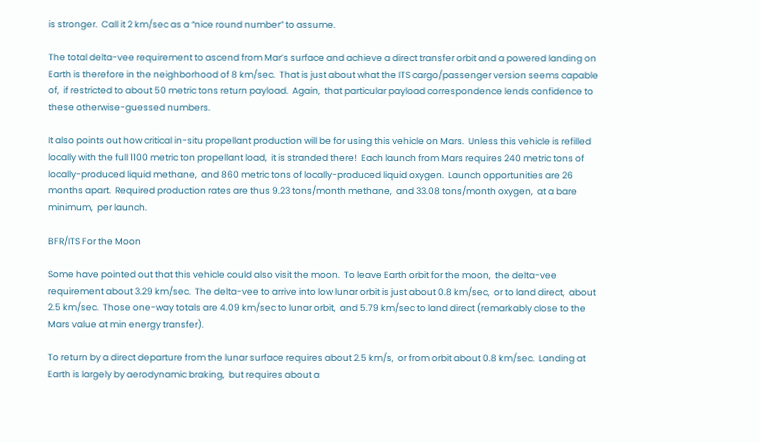is stronger.  Call it 2 km/sec as a “nice round number” to assume.

The total delta-vee requirement to ascend from Mar’s surface and achieve a direct transfer orbit and a powered landing on Earth is therefore in the neighborhood of 8 km/sec.  That is just about what the ITS cargo/passenger version seems capable of,  if restricted to about 50 metric tons return payload.  Again,  that particular payload correspondence lends confidence to these otherwise-guessed numbers.

It also points out how critical in-situ propellant production will be for using this vehicle on Mars.  Unless this vehicle is refilled locally with the full 1100 metric ton propellant load,  it is stranded there!  Each launch from Mars requires 240 metric tons of locally-produced liquid methane,  and 860 metric tons of locally-produced liquid oxygen.  Launch opportunities are 26 months apart.  Required production rates are thus 9.23 tons/month methane,  and 33.08 tons/month oxygen,  at a bare minimum,  per launch.

BFR/ITS For the Moon

Some have pointed out that this vehicle could also visit the moon.  To leave Earth orbit for the moon,  the delta-vee requirement about 3.29 km/sec.  The delta-vee to arrive into low lunar orbit is just about 0.8 km/sec,  or to land direct,  about 2.5 km/sec.  Those one-way totals are 4.09 km/sec to lunar orbit,  and 5.79 km/sec to land direct (remarkably close to the Mars value at min energy transfer).

To return by a direct departure from the lunar surface requires about 2.5 km/s,  or from orbit about 0.8 km/sec.  Landing at Earth is largely by aerodynamic braking,  but requires about a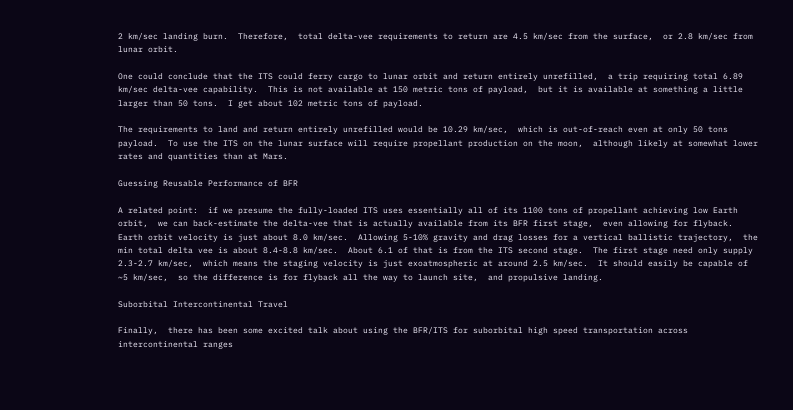2 km/sec landing burn.  Therefore,  total delta-vee requirements to return are 4.5 km/sec from the surface,  or 2.8 km/sec from lunar orbit.

One could conclude that the ITS could ferry cargo to lunar orbit and return entirely unrefilled,  a trip requiring total 6.89 km/sec delta-vee capability.  This is not available at 150 metric tons of payload,  but it is available at something a little larger than 50 tons.  I get about 102 metric tons of payload.

The requirements to land and return entirely unrefilled would be 10.29 km/sec,  which is out-of-reach even at only 50 tons payload.  To use the ITS on the lunar surface will require propellant production on the moon,  although likely at somewhat lower rates and quantities than at Mars.

Guessing Reusable Performance of BFR

A related point:  if we presume the fully-loaded ITS uses essentially all of its 1100 tons of propellant achieving low Earth orbit,  we can back-estimate the delta-vee that is actually available from its BFR first stage,  even allowing for flyback.  Earth orbit velocity is just about 8.0 km/sec.  Allowing 5-10% gravity and drag losses for a vertical ballistic trajectory,  the min total delta vee is about 8.4-8.8 km/sec.  About 6.1 of that is from the ITS second stage.  The first stage need only supply 2.3-2.7 km/sec,  which means the staging velocity is just exoatmospheric at around 2.5 km/sec.  It should easily be capable of ~5 km/sec,  so the difference is for flyback all the way to launch site,  and propulsive landing.

Suborbital Intercontinental Travel

Finally,  there has been some excited talk about using the BFR/ITS for suborbital high speed transportation across intercontinental ranges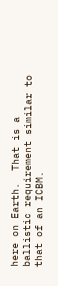here on Earth.  That is a ballistic requirement similar to that of an ICBM.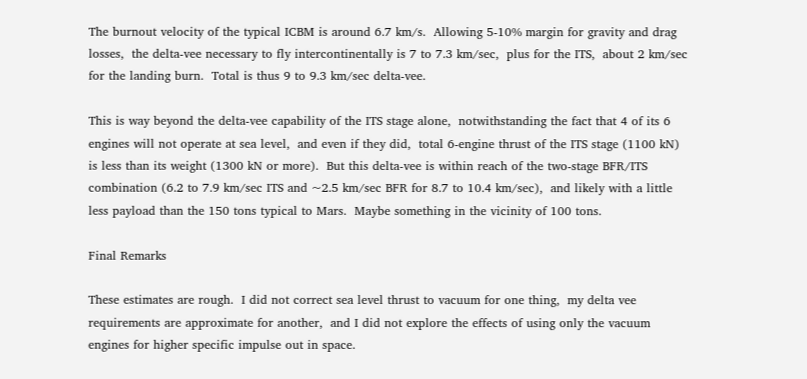The burnout velocity of the typical ICBM is around 6.7 km/s.  Allowing 5-10% margin for gravity and drag losses,  the delta-vee necessary to fly intercontinentally is 7 to 7.3 km/sec,  plus for the ITS,  about 2 km/sec for the landing burn.  Total is thus 9 to 9.3 km/sec delta-vee.

This is way beyond the delta-vee capability of the ITS stage alone,  notwithstanding the fact that 4 of its 6 engines will not operate at sea level,  and even if they did,  total 6-engine thrust of the ITS stage (1100 kN) is less than its weight (1300 kN or more).  But this delta-vee is within reach of the two-stage BFR/ITS combination (6.2 to 7.9 km/sec ITS and ~2.5 km/sec BFR for 8.7 to 10.4 km/sec),  and likely with a little less payload than the 150 tons typical to Mars.  Maybe something in the vicinity of 100 tons.

Final Remarks

These estimates are rough.  I did not correct sea level thrust to vacuum for one thing,  my delta vee requirements are approximate for another,  and I did not explore the effects of using only the vacuum engines for higher specific impulse out in space.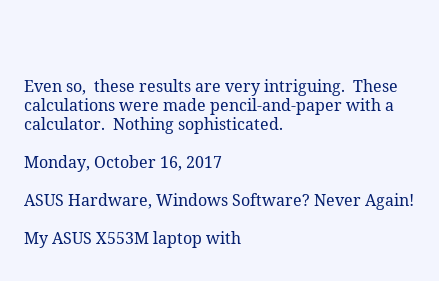Even so,  these results are very intriguing.  These calculations were made pencil-and-paper with a calculator.  Nothing sophisticated.

Monday, October 16, 2017

ASUS Hardware, Windows Software? Never Again!

My ASUS X553M laptop with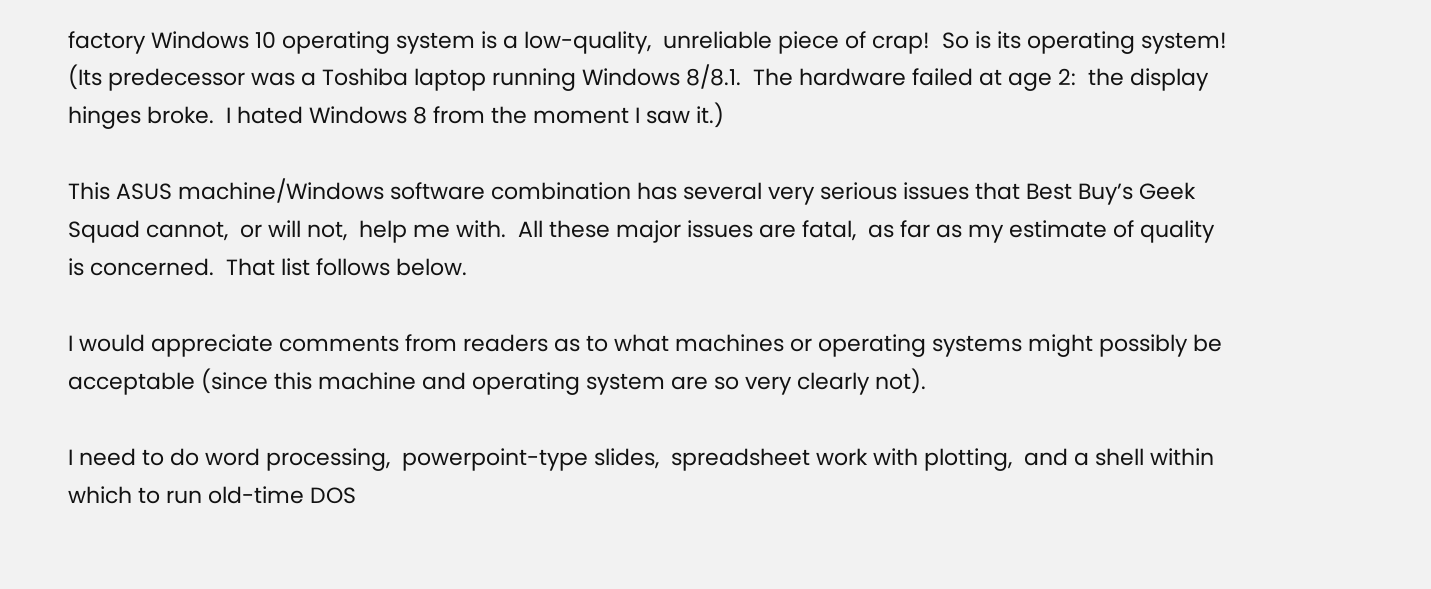factory Windows 10 operating system is a low-quality,  unreliable piece of crap!  So is its operating system!  (Its predecessor was a Toshiba laptop running Windows 8/8.1.  The hardware failed at age 2:  the display hinges broke.  I hated Windows 8 from the moment I saw it.)

This ASUS machine/Windows software combination has several very serious issues that Best Buy’s Geek Squad cannot,  or will not,  help me with.  All these major issues are fatal,  as far as my estimate of quality is concerned.  That list follows below.

I would appreciate comments from readers as to what machines or operating systems might possibly be acceptable (since this machine and operating system are so very clearly not).

I need to do word processing,  powerpoint-type slides,  spreadsheet work with plotting,  and a shell within which to run old-time DOS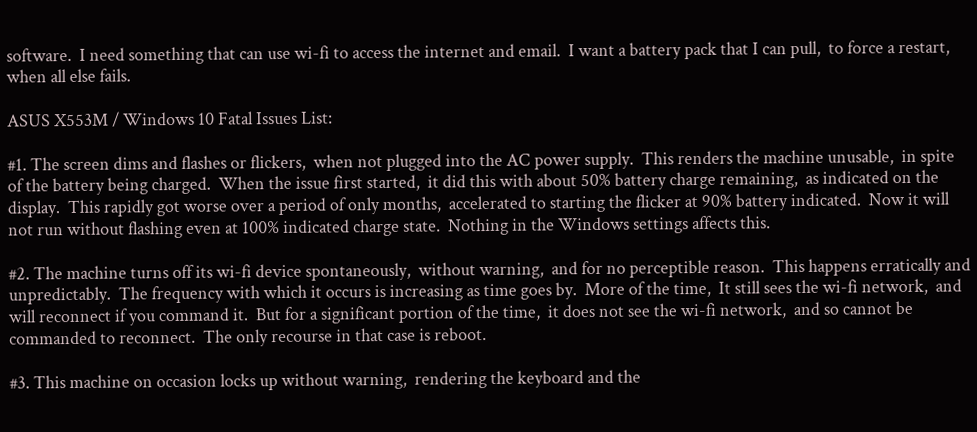software.  I need something that can use wi-fi to access the internet and email.  I want a battery pack that I can pull,  to force a restart,  when all else fails.

ASUS X553M / Windows 10 Fatal Issues List:

#1. The screen dims and flashes or flickers,  when not plugged into the AC power supply.  This renders the machine unusable,  in spite of the battery being charged.  When the issue first started,  it did this with about 50% battery charge remaining,  as indicated on the display.  This rapidly got worse over a period of only months,  accelerated to starting the flicker at 90% battery indicated.  Now it will not run without flashing even at 100% indicated charge state.  Nothing in the Windows settings affects this.

#2. The machine turns off its wi-fi device spontaneously,  without warning,  and for no perceptible reason.  This happens erratically and unpredictably.  The frequency with which it occurs is increasing as time goes by.  More of the time,  It still sees the wi-fi network,  and will reconnect if you command it.  But for a significant portion of the time,  it does not see the wi-fi network,  and so cannot be commanded to reconnect.  The only recourse in that case is reboot.

#3. This machine on occasion locks up without warning,  rendering the keyboard and the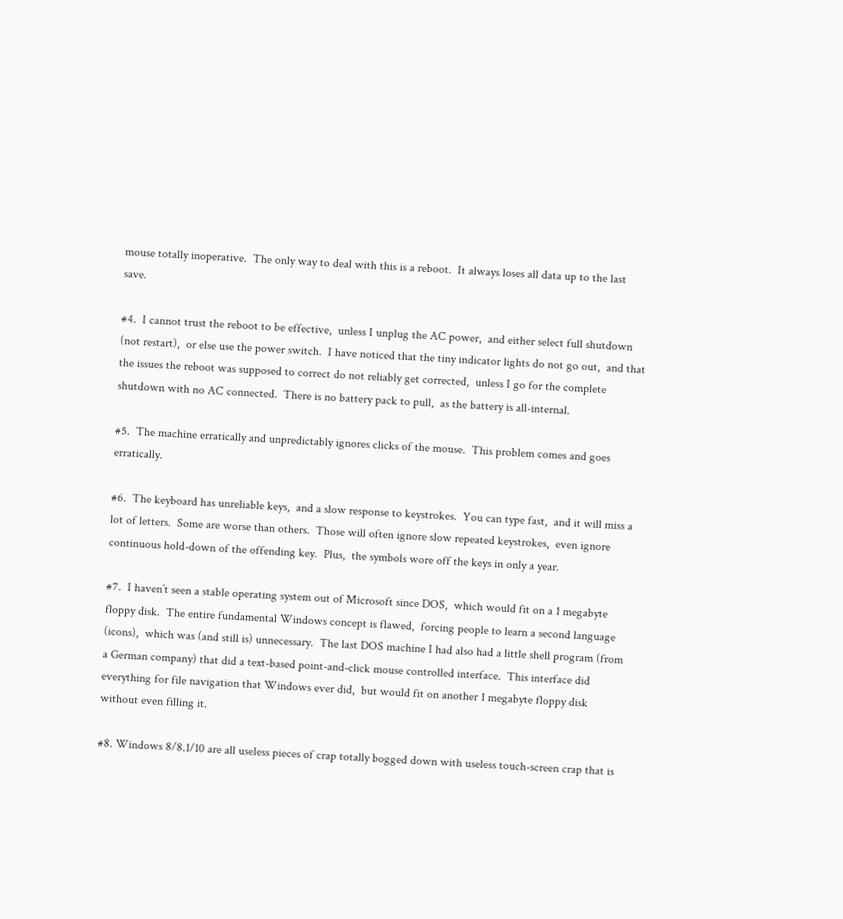mouse totally inoperative.  The only way to deal with this is a reboot.  It always loses all data up to the last save.

#4.  I cannot trust the reboot to be effective,  unless I unplug the AC power,  and either select full shutdown (not restart),  or else use the power switch.  I have noticed that the tiny indicator lights do not go out,  and that the issues the reboot was supposed to correct do not reliably get corrected,  unless I go for the complete shutdown with no AC connected.  There is no battery pack to pull,  as the battery is all-internal.

#5.  The machine erratically and unpredictably ignores clicks of the mouse.  This problem comes and goes erratically.

#6.  The keyboard has unreliable keys,  and a slow response to keystrokes.  You can type fast,  and it will miss a lot of letters.  Some are worse than others.  Those will often ignore slow repeated keystrokes,  even ignore continuous hold-down of the offending key.  Plus,  the symbols wore off the keys in only a year.

#7.  I haven’t seen a stable operating system out of Microsoft since DOS,  which would fit on a 1 megabyte floppy disk.  The entire fundamental Windows concept is flawed,  forcing people to learn a second language (icons),  which was (and still is) unnecessary.  The last DOS machine I had also had a little shell program (from a German company) that did a text-based point-and-click mouse controlled interface.  This interface did everything for file navigation that Windows ever did,  but would fit on another 1 megabyte floppy disk without even filling it.

#8. Windows 8/8.1/10 are all useless pieces of crap totally bogged down with useless touch-screen crap that is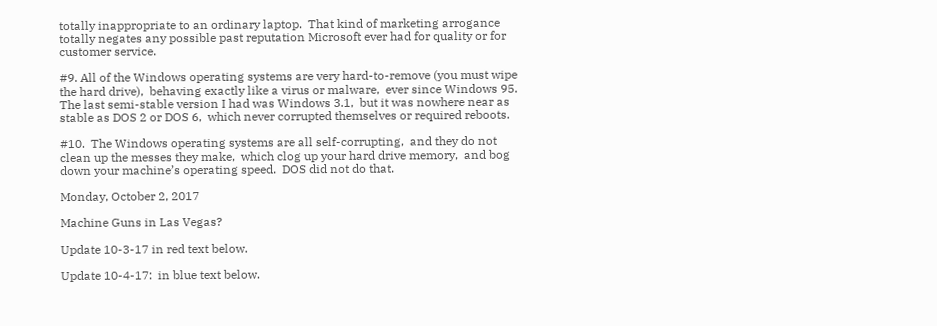totally inappropriate to an ordinary laptop.  That kind of marketing arrogance totally negates any possible past reputation Microsoft ever had for quality or for customer service.

#9. All of the Windows operating systems are very hard-to-remove (you must wipe the hard drive),  behaving exactly like a virus or malware,  ever since Windows 95.  The last semi-stable version I had was Windows 3.1,  but it was nowhere near as stable as DOS 2 or DOS 6,  which never corrupted themselves or required reboots.

#10.  The Windows operating systems are all self-corrupting,  and they do not clean up the messes they make,  which clog up your hard drive memory,  and bog down your machine’s operating speed.  DOS did not do that.

Monday, October 2, 2017

Machine Guns in Las Vegas?

Update 10-3-17 in red text below.

Update 10-4-17:  in blue text below.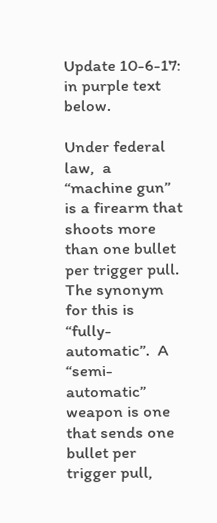Update 10-6-17:  in purple text below.

Under federal law,  a “machine gun” is a firearm that shoots more than one bullet per trigger pull.  The synonym for this is “fully-automatic”.  A “semi-automatic” weapon is one that sends one bullet per trigger pull,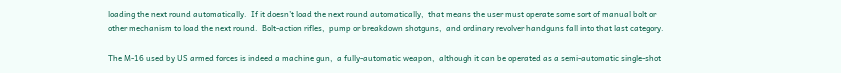loading the next round automatically.  If it doesn’t load the next round automatically,  that means the user must operate some sort of manual bolt or other mechanism to load the next round.  Bolt-action rifles,  pump or breakdown shotguns,  and ordinary revolver handguns fall into that last category.

The M-16 used by US armed forces is indeed a machine gun,  a fully-automatic weapon,  although it can be operated as a semi-automatic single-shot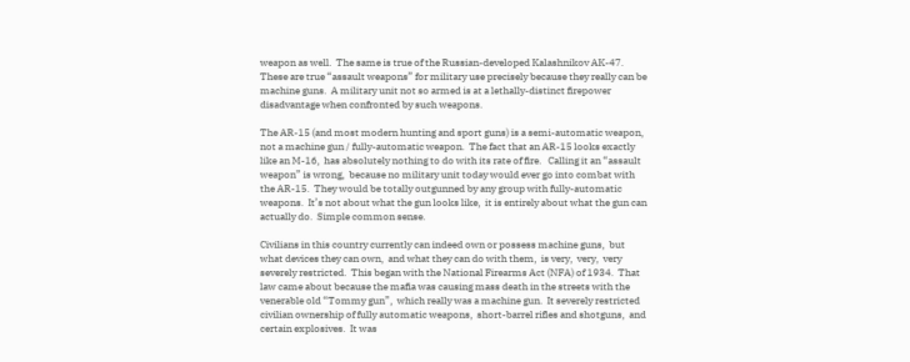weapon as well.  The same is true of the Russian-developed Kalashnikov AK-47.  These are true “assault weapons” for military use precisely because they really can be machine guns.  A military unit not so armed is at a lethally-distinct firepower disadvantage when confronted by such weapons.

The AR-15 (and most modern hunting and sport guns) is a semi-automatic weapon,  not a machine gun / fully-automatic weapon.  The fact that an AR-15 looks exactly like an M-16,  has absolutely nothing to do with its rate of fire.   Calling it an “assault weapon” is wrong,  because no military unit today would ever go into combat with the AR-15.  They would be totally outgunned by any group with fully-automatic weapons.  It’s not about what the gun looks like,  it is entirely about what the gun can actually do.  Simple common sense.

Civilians in this country currently can indeed own or possess machine guns,  but what devices they can own,  and what they can do with them,  is very,  very,  very severely restricted.  This began with the National Firearms Act (NFA) of 1934.  That law came about because the mafia was causing mass death in the streets with the venerable old “Tommy gun”,  which really was a machine gun.  It severely restricted civilian ownership of fully automatic weapons,  short-barrel rifles and shotguns,  and certain explosives.  It was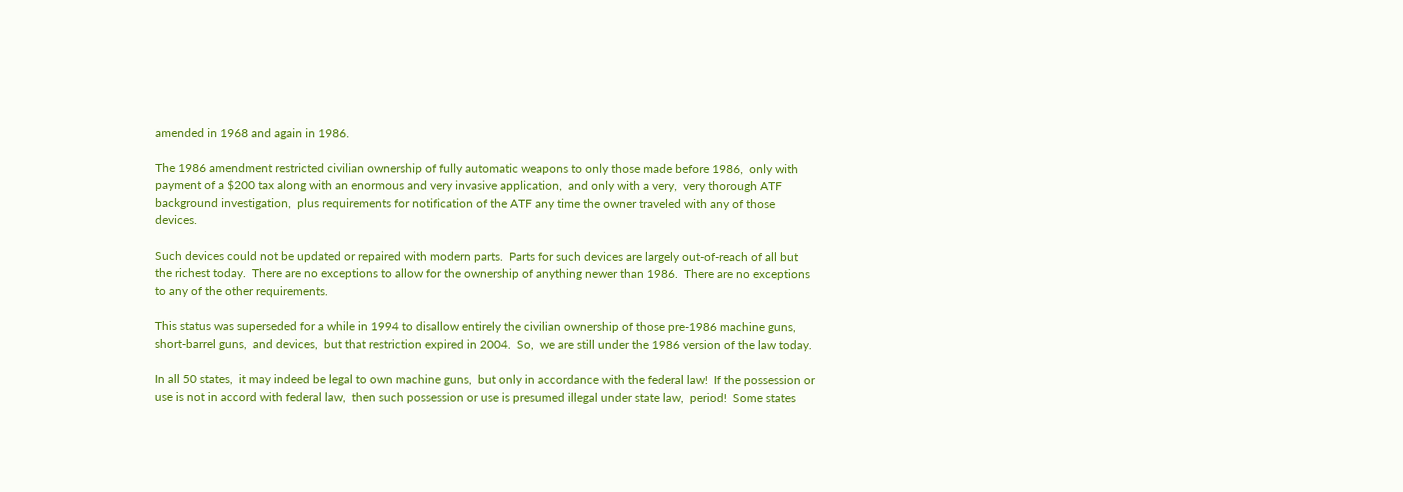amended in 1968 and again in 1986.

The 1986 amendment restricted civilian ownership of fully automatic weapons to only those made before 1986,  only with payment of a $200 tax along with an enormous and very invasive application,  and only with a very,  very thorough ATF background investigation,  plus requirements for notification of the ATF any time the owner traveled with any of those devices.

Such devices could not be updated or repaired with modern parts.  Parts for such devices are largely out-of-reach of all but the richest today.  There are no exceptions to allow for the ownership of anything newer than 1986.  There are no exceptions to any of the other requirements.

This status was superseded for a while in 1994 to disallow entirely the civilian ownership of those pre-1986 machine guns,  short-barrel guns,  and devices,  but that restriction expired in 2004.  So,  we are still under the 1986 version of the law today.

In all 50 states,  it may indeed be legal to own machine guns,  but only in accordance with the federal law!  If the possession or use is not in accord with federal law,  then such possession or use is presumed illegal under state law,  period!  Some states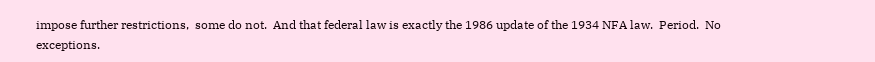impose further restrictions,  some do not.  And that federal law is exactly the 1986 update of the 1934 NFA law.  Period.  No exceptions.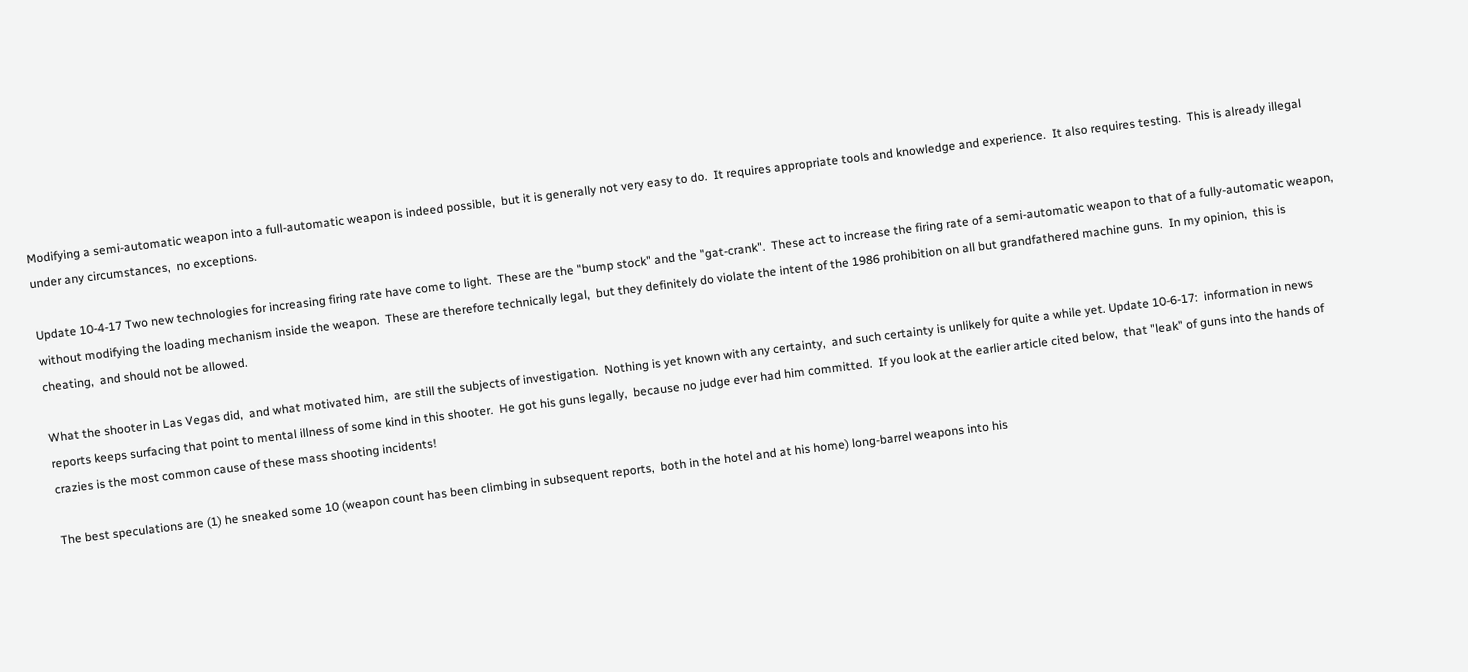Modifying a semi-automatic weapon into a full-automatic weapon is indeed possible,  but it is generally not very easy to do.  It requires appropriate tools and knowledge and experience.  It also requires testing.  This is already illegal under any circumstances,  no exceptions.

Update 10-4-17 Two new technologies for increasing firing rate have come to light.  These are the "bump stock" and the "gat-crank".  These act to increase the firing rate of a semi-automatic weapon to that of a fully-automatic weapon,  without modifying the loading mechanism inside the weapon.  These are therefore technically legal,  but they definitely do violate the intent of the 1986 prohibition on all but grandfathered machine guns.  In my opinion,  this is cheating,  and should not be allowed.

What the shooter in Las Vegas did,  and what motivated him,  are still the subjects of investigation.  Nothing is yet known with any certainty,  and such certainty is unlikely for quite a while yet. Update 10-6-17:  information in news reports keeps surfacing that point to mental illness of some kind in this shooter.  He got his guns legally,  because no judge ever had him committed.  If you look at the earlier article cited below,  that "leak" of guns into the hands of crazies is the most common cause of these mass shooting incidents!

The best speculations are (1) he sneaked some 10 (weapon count has been climbing in subsequent reports,  both in the hotel and at his home) long-barrel weapons into his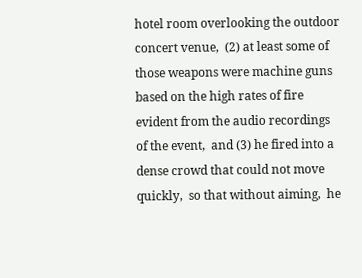hotel room overlooking the outdoor concert venue,  (2) at least some of those weapons were machine guns based on the high rates of fire evident from the audio recordings of the event,  and (3) he fired into a dense crowd that could not move quickly,  so that without aiming,  he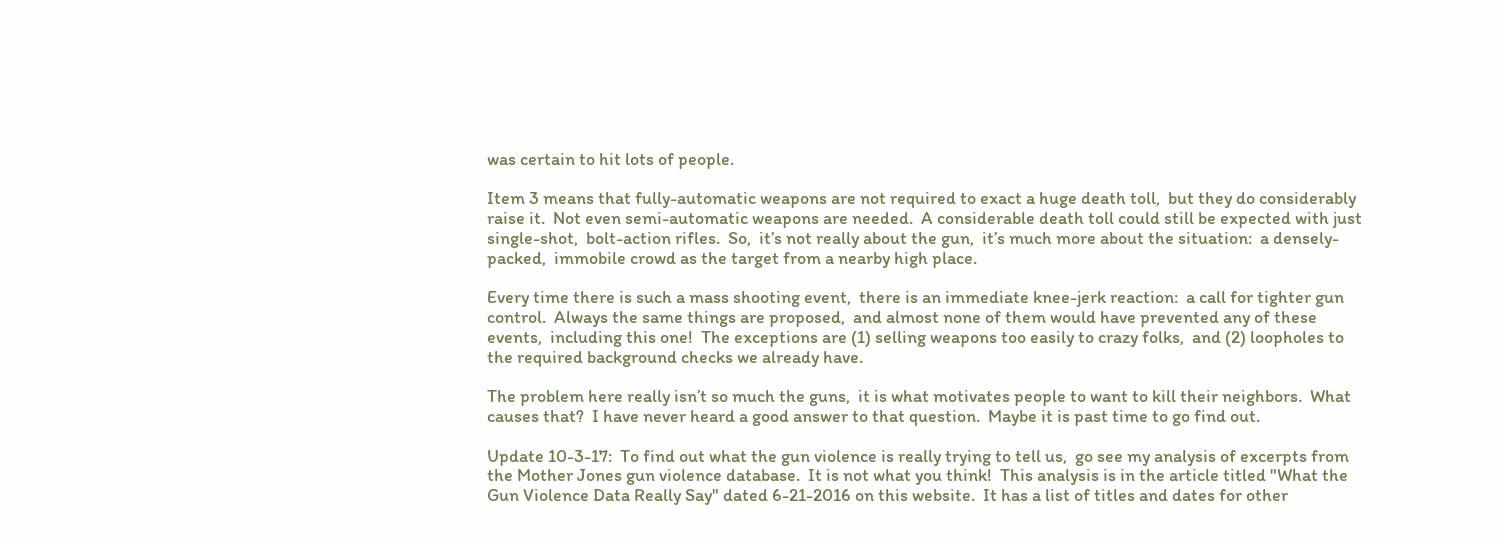was certain to hit lots of people.

Item 3 means that fully-automatic weapons are not required to exact a huge death toll,  but they do considerably raise it.  Not even semi-automatic weapons are needed.  A considerable death toll could still be expected with just single-shot,  bolt-action rifles.  So,  it’s not really about the gun,  it’s much more about the situation:  a densely-packed,  immobile crowd as the target from a nearby high place.

Every time there is such a mass shooting event,  there is an immediate knee-jerk reaction:  a call for tighter gun control.  Always the same things are proposed,  and almost none of them would have prevented any of these events,  including this one!  The exceptions are (1) selling weapons too easily to crazy folks,  and (2) loopholes to the required background checks we already have.

The problem here really isn’t so much the guns,  it is what motivates people to want to kill their neighbors.  What causes that?  I have never heard a good answer to that question.  Maybe it is past time to go find out.

Update 10-3-17:  To find out what the gun violence is really trying to tell us,  go see my analysis of excerpts from the Mother Jones gun violence database.  It is not what you think!  This analysis is in the article titled "What the Gun Violence Data Really Say" dated 6-21-2016 on this website.  It has a list of titles and dates for other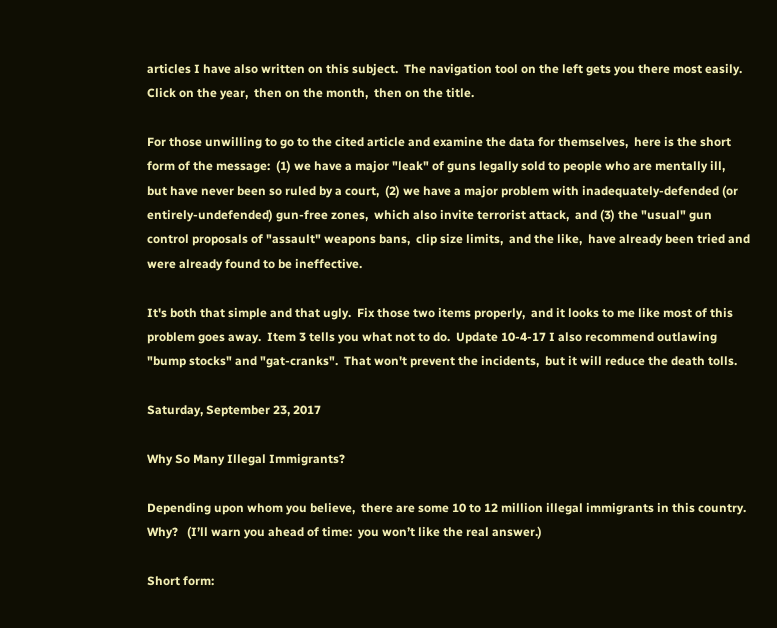articles I have also written on this subject.  The navigation tool on the left gets you there most easily.  Click on the year,  then on the month,  then on the title.

For those unwilling to go to the cited article and examine the data for themselves,  here is the short form of the message:  (1) we have a major "leak" of guns legally sold to people who are mentally ill,  but have never been so ruled by a court,  (2) we have a major problem with inadequately-defended (or entirely-undefended) gun-free zones,  which also invite terrorist attack,  and (3) the "usual" gun control proposals of "assault" weapons bans,  clip size limits,  and the like,  have already been tried and were already found to be ineffective.

It's both that simple and that ugly.  Fix those two items properly,  and it looks to me like most of this problem goes away.  Item 3 tells you what not to do.  Update 10-4-17 I also recommend outlawing "bump stocks" and "gat-cranks".  That won't prevent the incidents,  but it will reduce the death tolls.

Saturday, September 23, 2017

Why So Many Illegal Immigrants?

Depending upon whom you believe,  there are some 10 to 12 million illegal immigrants in this country.  Why?   (I’ll warn you ahead of time:  you won’t like the real answer.)

Short form: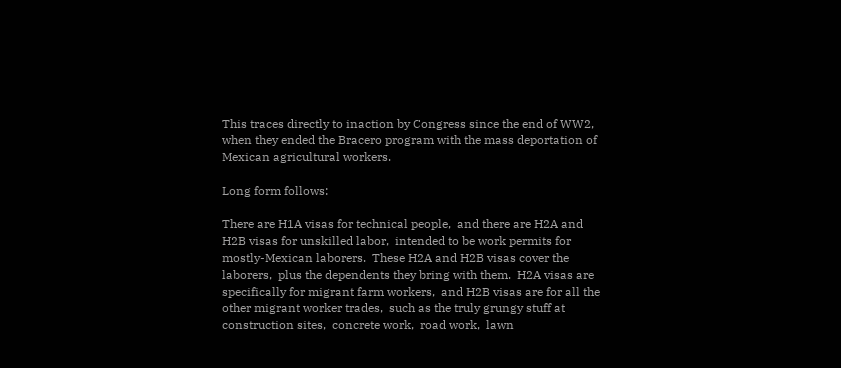This traces directly to inaction by Congress since the end of WW2,  when they ended the Bracero program with the mass deportation of Mexican agricultural workers.

Long form follows:

There are H1A visas for technical people,  and there are H2A and H2B visas for unskilled labor,  intended to be work permits for mostly-Mexican laborers.  These H2A and H2B visas cover the laborers,  plus the dependents they bring with them.  H2A visas are specifically for migrant farm workers,  and H2B visas are for all the other migrant worker trades,  such as the truly grungy stuff at construction sites,  concrete work,  road work,  lawn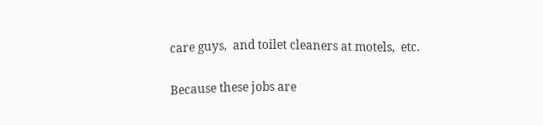care guys,  and toilet cleaners at motels,  etc.

Because these jobs are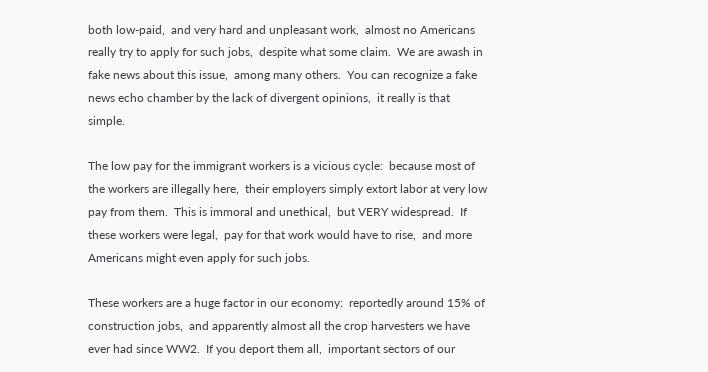both low-paid,  and very hard and unpleasant work,  almost no Americans really try to apply for such jobs,  despite what some claim.  We are awash in fake news about this issue,  among many others.  You can recognize a fake news echo chamber by the lack of divergent opinions,  it really is that simple.

The low pay for the immigrant workers is a vicious cycle:  because most of the workers are illegally here,  their employers simply extort labor at very low pay from them.  This is immoral and unethical,  but VERY widespread.  If these workers were legal,  pay for that work would have to rise,  and more Americans might even apply for such jobs.

These workers are a huge factor in our economy:  reportedly around 15% of construction jobs,  and apparently almost all the crop harvesters we have ever had since WW2.  If you deport them all,  important sectors of our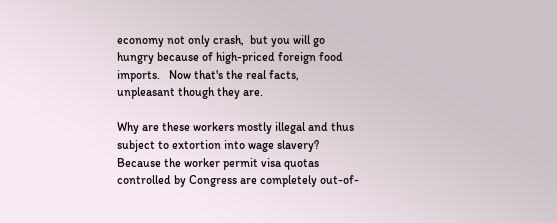economy not only crash,  but you will go hungry because of high-priced foreign food imports.   Now that's the real facts,  unpleasant though they are.

Why are these workers mostly illegal and thus subject to extortion into wage slavery?  Because the worker permit visa quotas controlled by Congress are completely out-of-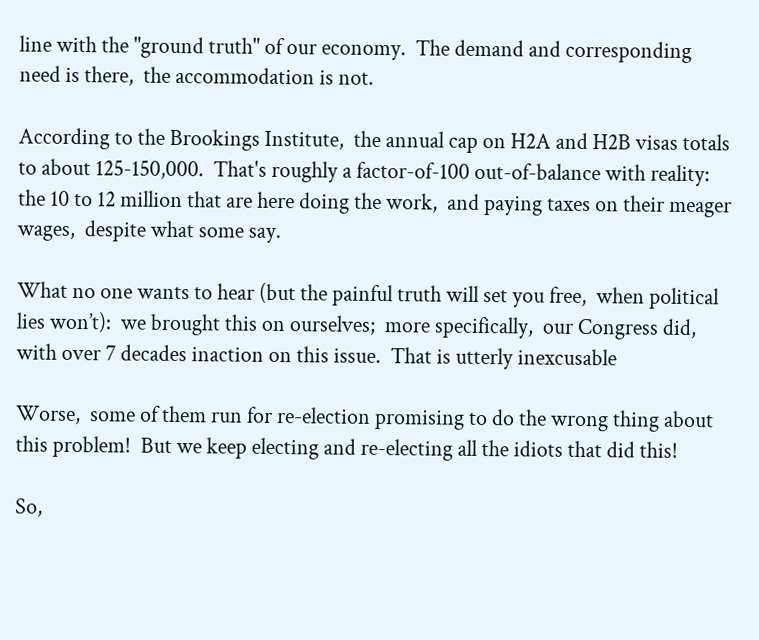line with the "ground truth" of our economy.  The demand and corresponding need is there,  the accommodation is not.

According to the Brookings Institute,  the annual cap on H2A and H2B visas totals to about 125-150,000.  That's roughly a factor-of-100 out-of-balance with reality:  the 10 to 12 million that are here doing the work,  and paying taxes on their meager wages,  despite what some say.

What no one wants to hear (but the painful truth will set you free,  when political lies won’t):  we brought this on ourselves;  more specifically,  our Congress did,  with over 7 decades inaction on this issue.  That is utterly inexcusable

Worse,  some of them run for re-election promising to do the wrong thing about this problem!  But we keep electing and re-electing all the idiots that did this!

So,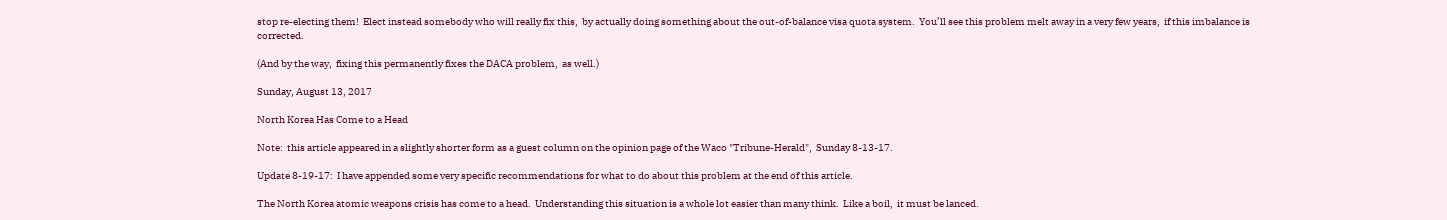stop re-electing them!  Elect instead somebody who will really fix this,  by actually doing something about the out-of-balance visa quota system.  You’ll see this problem melt away in a very few years,  if this imbalance is corrected.

(And by the way,  fixing this permanently fixes the DACA problem,  as well.)

Sunday, August 13, 2017

North Korea Has Come to a Head

Note:  this article appeared in a slightly shorter form as a guest column on the opinion page of the Waco "Tribune-Herald",  Sunday 8-13-17.

Update 8-19-17:  I have appended some very specific recommendations for what to do about this problem at the end of this article.

The North Korea atomic weapons crisis has come to a head.  Understanding this situation is a whole lot easier than many think.  Like a boil,  it must be lanced.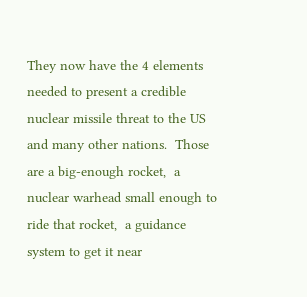They now have the 4 elements needed to present a credible nuclear missile threat to the US and many other nations.  Those are a big-enough rocket,  a nuclear warhead small enough to ride that rocket,  a guidance system to get it near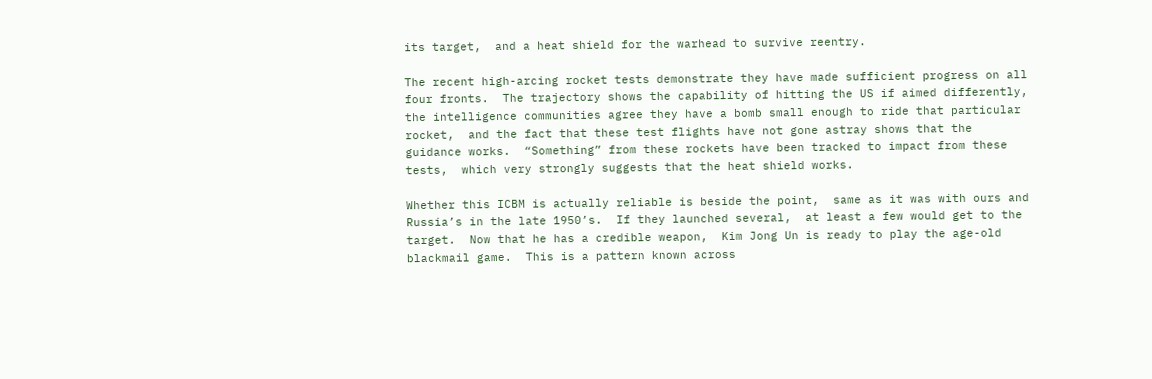its target,  and a heat shield for the warhead to survive reentry.

The recent high-arcing rocket tests demonstrate they have made sufficient progress on all four fronts.  The trajectory shows the capability of hitting the US if aimed differently,  the intelligence communities agree they have a bomb small enough to ride that particular rocket,  and the fact that these test flights have not gone astray shows that the guidance works.  “Something” from these rockets have been tracked to impact from these tests,  which very strongly suggests that the heat shield works.

Whether this ICBM is actually reliable is beside the point,  same as it was with ours and Russia’s in the late 1950’s.  If they launched several,  at least a few would get to the target.  Now that he has a credible weapon,  Kim Jong Un is ready to play the age-old blackmail game.  This is a pattern known across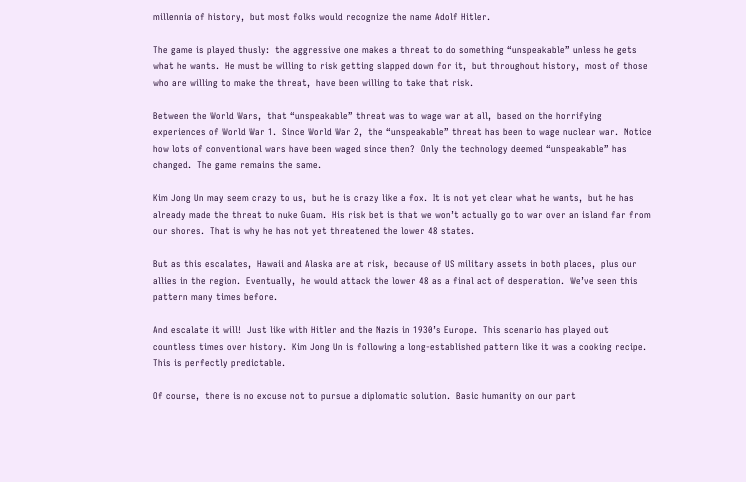millennia of history,  but most folks would recognize the name Adolf Hitler.

The game is played thusly:  the aggressive one makes a threat to do something “unspeakable” unless he gets what he wants.  He must be willing to risk getting slapped down for it,  but throughout history,  most of those who are willing to make the threat,  have been willing to take that risk.

Between the World Wars,  that “unspeakable” threat was to wage war at all,  based on the horrifying experiences of World War 1.  Since World War 2,  the “unspeakable” threat has been to wage nuclear war.  Notice how lots of conventional wars have been waged since then?  Only the technology deemed “unspeakable” has changed.  The game remains the same.

Kim Jong Un may seem crazy to us,  but he is crazy like a fox.  It is not yet clear what he wants,  but he has already made the threat to nuke Guam.  His risk bet is that we won’t actually go to war over an island far from our shores.  That is why he has not yet threatened the lower 48 states.

But as this escalates,  Hawaii and Alaska are at risk,  because of US military assets in both places,  plus our allies in the region.  Eventually,  he would attack the lower 48 as a final act of desperation.  We’ve seen this pattern many times before.

And escalate it will!  Just like with Hitler and the Nazis in 1930’s Europe.  This scenario has played out countless times over history.  Kim Jong Un is following a long-established pattern like it was a cooking recipe.  This is perfectly predictable.

Of course,  there is no excuse not to pursue a diplomatic solution.  Basic humanity on our part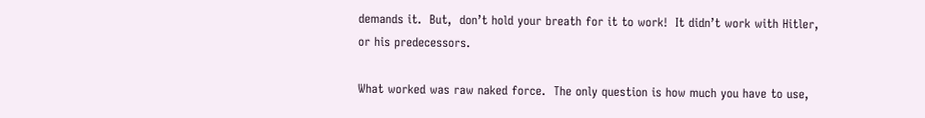demands it.  But,  don’t hold your breath for it to work!  It didn’t work with Hitler,  or his predecessors.

What worked was raw naked force.  The only question is how much you have to use,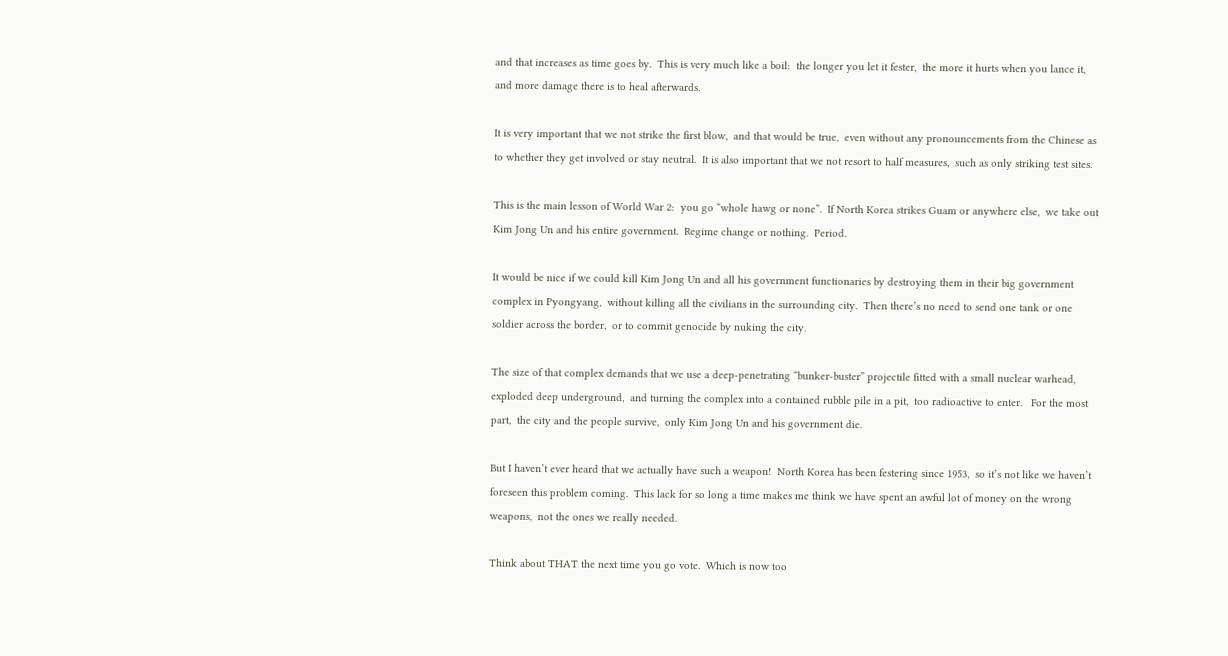and that increases as time goes by.  This is very much like a boil:  the longer you let it fester,  the more it hurts when you lance it,  and more damage there is to heal afterwards.

It is very important that we not strike the first blow,  and that would be true,  even without any pronouncements from the Chinese as to whether they get involved or stay neutral.  It is also important that we not resort to half measures,  such as only striking test sites.

This is the main lesson of World War 2:  you go “whole hawg or none”.  If North Korea strikes Guam or anywhere else,  we take out Kim Jong Un and his entire government.  Regime change or nothing.  Period.

It would be nice if we could kill Kim Jong Un and all his government functionaries by destroying them in their big government complex in Pyongyang,  without killing all the civilians in the surrounding city.  Then there’s no need to send one tank or one soldier across the border,  or to commit genocide by nuking the city.

The size of that complex demands that we use a deep-penetrating “bunker-buster” projectile fitted with a small nuclear warhead,  exploded deep underground,  and turning the complex into a contained rubble pile in a pit,  too radioactive to enter.   For the most part,  the city and the people survive,  only Kim Jong Un and his government die.

But I haven’t ever heard that we actually have such a weapon!  North Korea has been festering since 1953,  so it’s not like we haven’t foreseen this problem coming.  This lack for so long a time makes me think we have spent an awful lot of money on the wrong weapons,  not the ones we really needed.

Think about THAT the next time you go vote.  Which is now too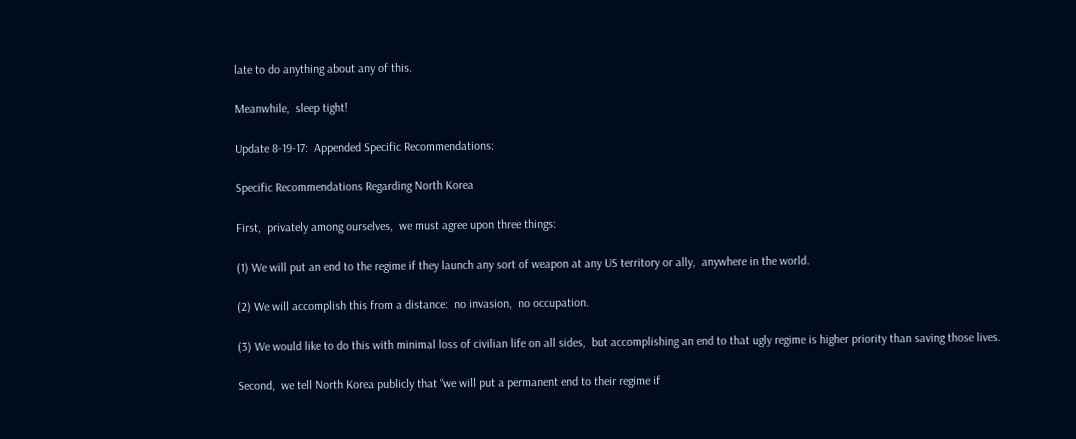late to do anything about any of this.

Meanwhile,  sleep tight!

Update 8-19-17:  Appended Specific Recommendations:

Specific Recommendations Regarding North Korea

First,  privately among ourselves,  we must agree upon three things:

(1) We will put an end to the regime if they launch any sort of weapon at any US territory or ally,  anywhere in the world.

(2) We will accomplish this from a distance:  no invasion,  no occupation.

(3) We would like to do this with minimal loss of civilian life on all sides,  but accomplishing an end to that ugly regime is higher priority than saving those lives.

Second,  we tell North Korea publicly that “we will put a permanent end to their regime if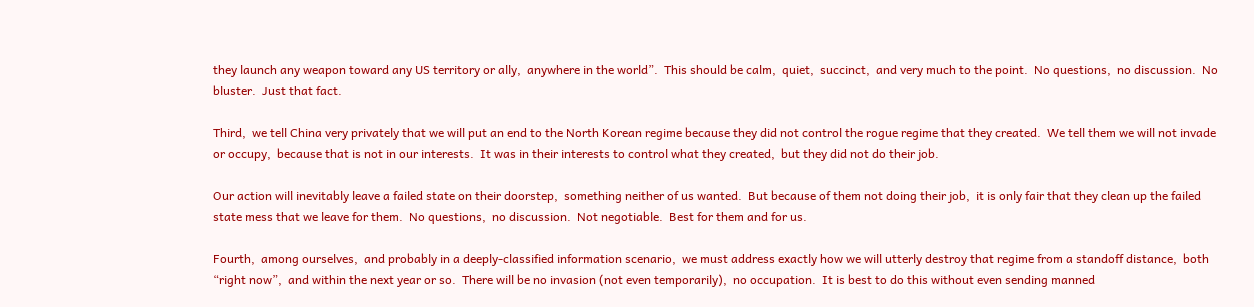they launch any weapon toward any US territory or ally,  anywhere in the world”.  This should be calm,  quiet,  succinct,  and very much to the point.  No questions,  no discussion.  No bluster.  Just that fact.

Third,  we tell China very privately that we will put an end to the North Korean regime because they did not control the rogue regime that they created.  We tell them we will not invade or occupy,  because that is not in our interests.  It was in their interests to control what they created,  but they did not do their job.

Our action will inevitably leave a failed state on their doorstep,  something neither of us wanted.  But because of them not doing their job,  it is only fair that they clean up the failed state mess that we leave for them.  No questions,  no discussion.  Not negotiable.  Best for them and for us.

Fourth,  among ourselves,  and probably in a deeply-classified information scenario,  we must address exactly how we will utterly destroy that regime from a standoff distance,  both “right now”,  and within the next year or so.  There will be no invasion (not even temporarily),  no occupation.  It is best to do this without even sending manned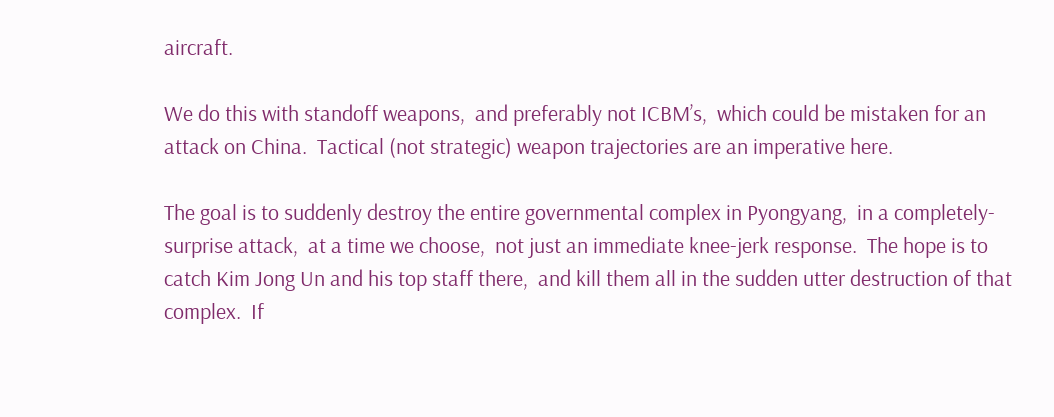aircraft.

We do this with standoff weapons,  and preferably not ICBM’s,  which could be mistaken for an attack on China.  Tactical (not strategic) weapon trajectories are an imperative here.

The goal is to suddenly destroy the entire governmental complex in Pyongyang,  in a completely-surprise attack,  at a time we choose,  not just an immediate knee-jerk response.  The hope is to catch Kim Jong Un and his top staff there,  and kill them all in the sudden utter destruction of that complex.  If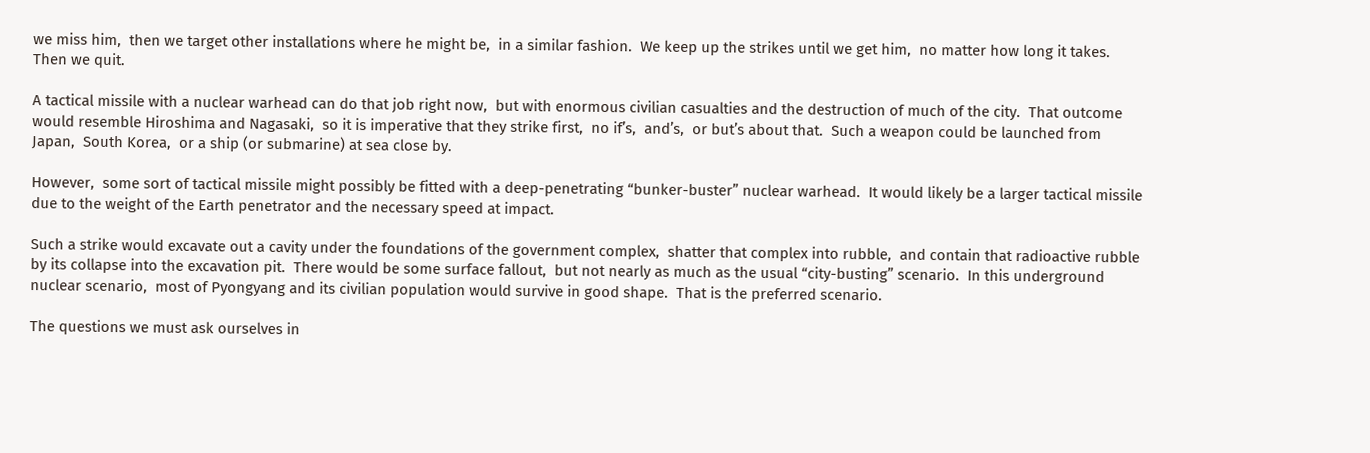we miss him,  then we target other installations where he might be,  in a similar fashion.  We keep up the strikes until we get him,  no matter how long it takes.  Then we quit.

A tactical missile with a nuclear warhead can do that job right now,  but with enormous civilian casualties and the destruction of much of the city.  That outcome would resemble Hiroshima and Nagasaki,  so it is imperative that they strike first,  no if’s,  and’s,  or but’s about that.  Such a weapon could be launched from Japan,  South Korea,  or a ship (or submarine) at sea close by.

However,  some sort of tactical missile might possibly be fitted with a deep-penetrating “bunker-buster” nuclear warhead.  It would likely be a larger tactical missile due to the weight of the Earth penetrator and the necessary speed at impact.

Such a strike would excavate out a cavity under the foundations of the government complex,  shatter that complex into rubble,  and contain that radioactive rubble by its collapse into the excavation pit.  There would be some surface fallout,  but not nearly as much as the usual “city-busting” scenario.  In this underground nuclear scenario,  most of Pyongyang and its civilian population would survive in good shape.  That is the preferred scenario.

The questions we must ask ourselves in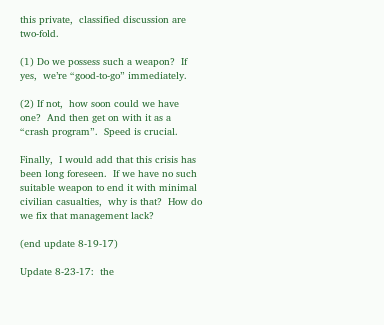this private,  classified discussion are two-fold.

(1) Do we possess such a weapon?  If yes,  we’re “good-to-go” immediately.

(2) If not,  how soon could we have one?  And then get on with it as a “crash program”.  Speed is crucial.

Finally,  I would add that this crisis has been long foreseen.  If we have no such suitable weapon to end it with minimal civilian casualties,  why is that?  How do we fix that management lack?

(end update 8-19-17)

Update 8-23-17:  the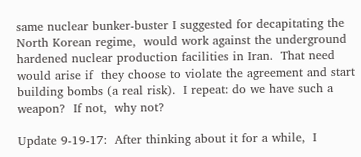same nuclear bunker-buster I suggested for decapitating the North Korean regime,  would work against the underground hardened nuclear production facilities in Iran.  That need would arise if  they choose to violate the agreement and start building bombs (a real risk).  I repeat: do we have such a weapon?  If not,  why not?

Update 9-19-17:  After thinking about it for a while,  I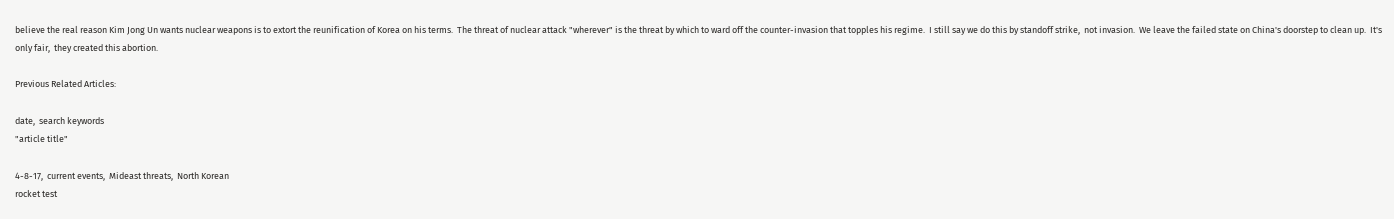believe the real reason Kim Jong Un wants nuclear weapons is to extort the reunification of Korea on his terms.  The threat of nuclear attack "wherever" is the threat by which to ward off the counter-invasion that topples his regime.  I still say we do this by standoff strike,  not invasion.  We leave the failed state on China's doorstep to clean up.  It's only fair,  they created this abortion.

Previous Related Articles:

date,  search keywords
"article title"

4-8-17,  current events,  Mideast threats,  North Korean
rocket test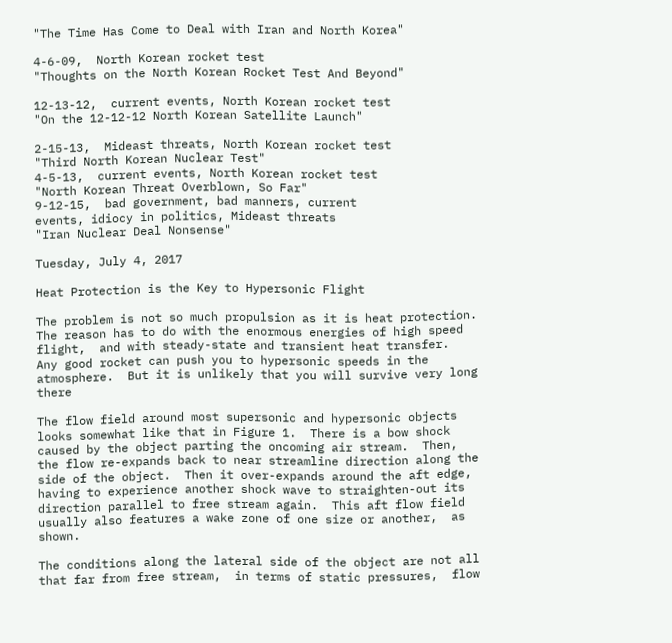"The Time Has Come to Deal with Iran and North Korea"

4-6-09,  North Korean rocket test
"Thoughts on the North Korean Rocket Test And Beyond"

12-13-12,  current events, North Korean rocket test
"On the 12-12-12 North Korean Satellite Launch"

2-15-13,  Mideast threats, North Korean rocket test
"Third North Korean Nuclear Test"
4-5-13,  current events, North Korean rocket test
"North Korean Threat Overblown, So Far"
9-12-15,  bad government, bad manners, current
events, idiocy in politics, Mideast threats
"Iran Nuclear Deal Nonsense"

Tuesday, July 4, 2017

Heat Protection is the Key to Hypersonic Flight

The problem is not so much propulsion as it is heat protection.  The reason has to do with the enormous energies of high speed flight,  and with steady-state and transient heat transfer.  Any good rocket can push you to hypersonic speeds in the atmosphere.  But it is unlikely that you will survive very long there

The flow field around most supersonic and hypersonic objects looks somewhat like that in Figure 1.  There is a bow shock caused by the object parting the oncoming air stream.  Then,  the flow re-expands back to near streamline direction along the side of the object.  Then it over-expands around the aft edge,  having to experience another shock wave to straighten-out its direction parallel to free stream again.  This aft flow field usually also features a wake zone of one size or another,  as shown.

The conditions along the lateral side of the object are not all that far from free stream,  in terms of static pressures,  flow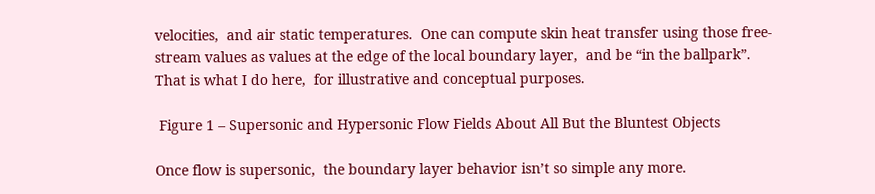velocities,  and air static temperatures.  One can compute skin heat transfer using those free-stream values as values at the edge of the local boundary layer,  and be “in the ballpark”.  That is what I do here,  for illustrative and conceptual purposes.

 Figure 1 – Supersonic and Hypersonic Flow Fields About All But the Bluntest Objects

Once flow is supersonic,  the boundary layer behavior isn’t so simple any more.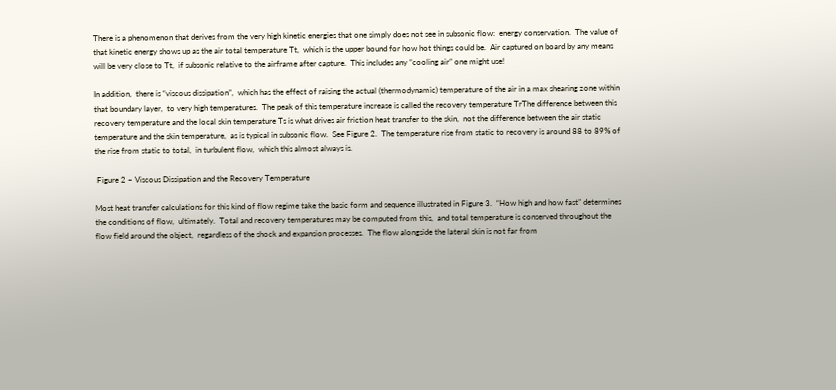There is a phenomenon that derives from the very high kinetic energies that one simply does not see in subsonic flow:  energy conservation.  The value of that kinetic energy shows up as the air total temperature Tt,  which is the upper bound for how hot things could be.  Air captured on board by any means will be very close to Tt,  if subsonic relative to the airframe after capture.  This includes any “cooling air” one might use!

In addition,  there is “viscous dissipation”,  which has the effect of raising the actual (thermodynamic) temperature of the air in a max shearing zone within that boundary layer,  to very high temperatures.  The peak of this temperature increase is called the recovery temperature TrThe difference between this recovery temperature and the local skin temperature Ts is what drives air friction heat transfer to the skin,  not the difference between the air static temperature and the skin temperature,  as is typical in subsonic flow.  See Figure 2.  The temperature rise from static to recovery is around 88 to 89% of the rise from static to total,  in turbulent flow,  which this almost always is.

 Figure 2 – Viscous Dissipation and the Recovery Temperature

Most heat transfer calculations for this kind of flow regime take the basic form and sequence illustrated in Figure 3.  “How high and how fast” determines the conditions of flow,  ultimately.  Total and recovery temperatures may be computed from this,  and total temperature is conserved throughout the flow field around the object,  regardless of the shock and expansion processes.  The flow alongside the lateral skin is not far from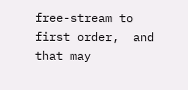free-stream to first order,  and that may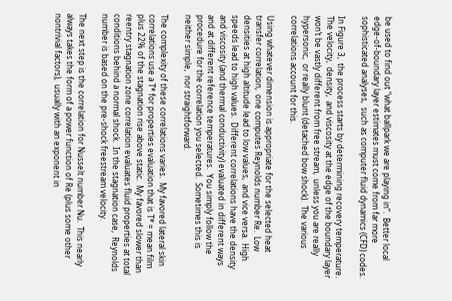be used to find out “what ballpark we are playing in”.  Better local edge-of-boundary layer estimates must come from far more sophisticated analyses,  such as computer fluid dynamics (CFD) codes.

In Figure 3,  the process starts by determining recovery temperature.  The velocity,  density,  and viscosity at the edge of the boundary layer won’t be vastly different from free stream,  unless you are really hypersonic,  or really blunt (detached bow shock).  The various correlations account for this.

Using whatever dimension is appropriate for the selected heat transfer correlation,  one computes Reynolds number Re.  Low densities at high altitude lead to low values,  and vice versa.  High speeds lead to high values.  Different correlations have the density and viscosity (and thermal conductivity) evaluated in different ways and at different reference temperatures.  You simply follow the procedure for the correlation you selected.  Sometimes this is neither simple,  nor straightforward.

The complexity of these correlations varies.  My favored lateral skin correlations use a T* for properties evaluation that is T* = mean film plus 22% of the stagnation rise above static.  My favored slower than reentry stagnation zone correlation evaluates fluid properties at total conditions behind a normal shock.  In the stagnation case,  Reynolds number is based on the pre-shock freestream velocity.

The next step is the correlation for Nusselt number Nu.  This nearly always takes the form of a power function of Re (plus some other nontrivial factors),  usually with an exponent in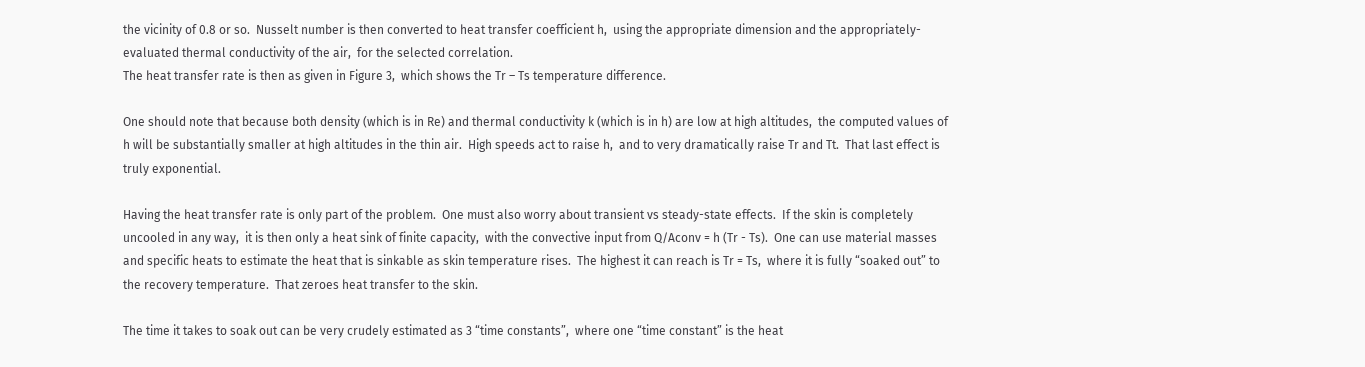the vicinity of 0.8 or so.  Nusselt number is then converted to heat transfer coefficient h,  using the appropriate dimension and the appropriately-evaluated thermal conductivity of the air,  for the selected correlation.
The heat transfer rate is then as given in Figure 3,  which shows the Tr – Ts temperature difference.

One should note that because both density (which is in Re) and thermal conductivity k (which is in h) are low at high altitudes,  the computed values of h will be substantially smaller at high altitudes in the thin air.  High speeds act to raise h,  and to very dramatically raise Tr and Tt.  That last effect is truly exponential.

Having the heat transfer rate is only part of the problem.  One must also worry about transient vs steady-state effects.  If the skin is completely uncooled in any way,  it is then only a heat sink of finite capacity,  with the convective input from Q/Aconv = h (Tr - Ts).  One can use material masses and specific heats to estimate the heat that is sinkable as skin temperature rises.  The highest it can reach is Tr = Ts,  where it is fully “soaked out” to the recovery temperature.  That zeroes heat transfer to the skin.

The time it takes to soak out can be very crudely estimated as 3 “time constants”,  where one “time constant” is the heat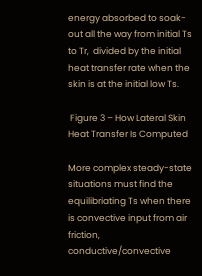energy absorbed to soak-out all the way from initial Ts to Tr,  divided by the initial heat transfer rate when the skin is at the initial low Ts.

 Figure 3 – How Lateral Skin Heat Transfer Is Computed

More complex steady-state situations must find the equilibriating Ts when there is convective input from air friction,  conductive/convective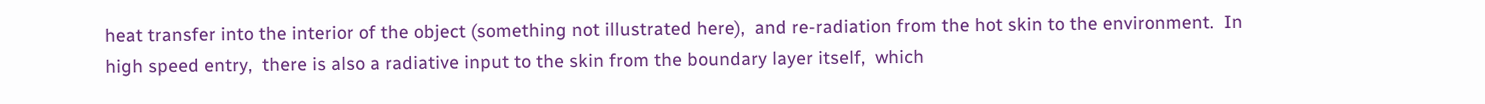heat transfer into the interior of the object (something not illustrated here),  and re-radiation from the hot skin to the environment.  In high speed entry,  there is also a radiative input to the skin from the boundary layer itself,  which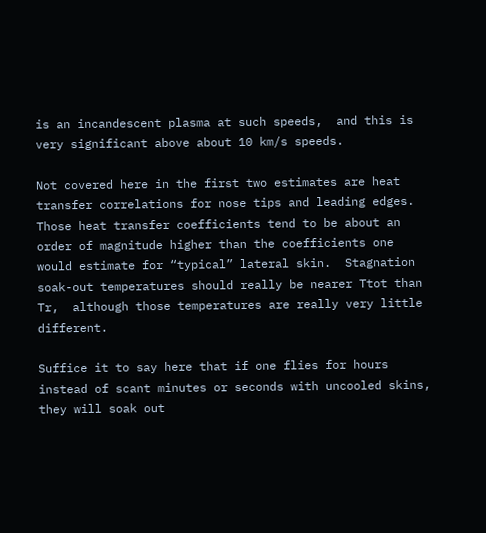is an incandescent plasma at such speeds,  and this is very significant above about 10 km/s speeds.

Not covered here in the first two estimates are heat transfer correlations for nose tips and leading edges.  Those heat transfer coefficients tend to be about an order of magnitude higher than the coefficients one would estimate for “typical” lateral skin.  Stagnation soak-out temperatures should really be nearer Ttot than Tr,  although those temperatures are really very little different.

Suffice it to say here that if one flies for hours instead of scant minutes or seconds with uncooled skins,  they will soak out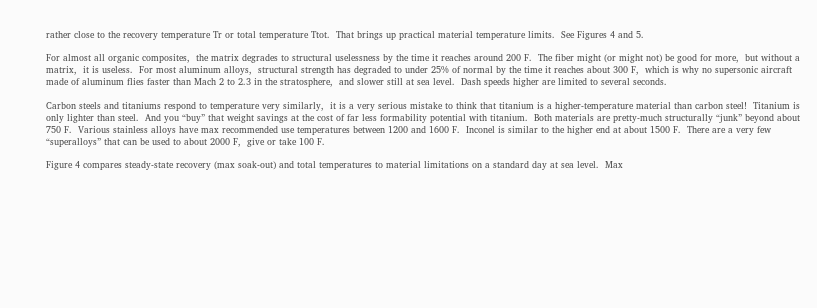rather close to the recovery temperature Tr or total temperature Ttot.  That brings up practical material temperature limits.  See Figures 4 and 5.

For almost all organic composites,  the matrix degrades to structural uselessness by the time it reaches around 200 F.  The fiber might (or might not) be good for more,  but without a matrix,  it is useless.  For most aluminum alloys,  structural strength has degraded to under 25% of normal by the time it reaches about 300 F,  which is why no supersonic aircraft made of aluminum flies faster than Mach 2 to 2.3 in the stratosphere,  and slower still at sea level.  Dash speeds higher are limited to several seconds.

Carbon steels and titaniums respond to temperature very similarly,  it is a very serious mistake to think that titanium is a higher-temperature material than carbon steel!  Titanium is only lighter than steel.  And you “buy” that weight savings at the cost of far less formability potential with titanium.  Both materials are pretty-much structurally “junk” beyond about 750 F.  Various stainless alloys have max recommended use temperatures between 1200 and 1600 F.  Inconel is similar to the higher end at about 1500 F.  There are a very few “superalloys” that can be used to about 2000 F,  give or take 100 F.

Figure 4 compares steady-state recovery (max soak-out) and total temperatures to material limitations on a standard day at sea level.  Max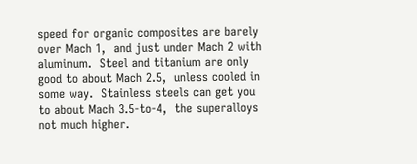speed for organic composites are barely over Mach 1,  and just under Mach 2 with aluminum.  Steel and titanium are only good to about Mach 2.5,  unless cooled in some way.  Stainless steels can get you to about Mach 3.5-to-4,  the superalloys not much higher.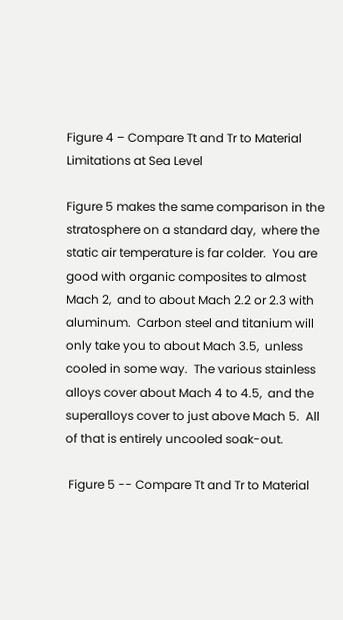Figure 4 – Compare Tt and Tr to Material Limitations at Sea Level

Figure 5 makes the same comparison in the stratosphere on a standard day,  where the static air temperature is far colder.  You are good with organic composites to almost Mach 2,  and to about Mach 2.2 or 2.3 with aluminum.  Carbon steel and titanium will only take you to about Mach 3.5,  unless cooled in some way.  The various stainless alloys cover about Mach 4 to 4.5,  and the superalloys cover to just above Mach 5.  All of that is entirely uncooled soak-out.

 Figure 5 -- Compare Tt and Tr to Material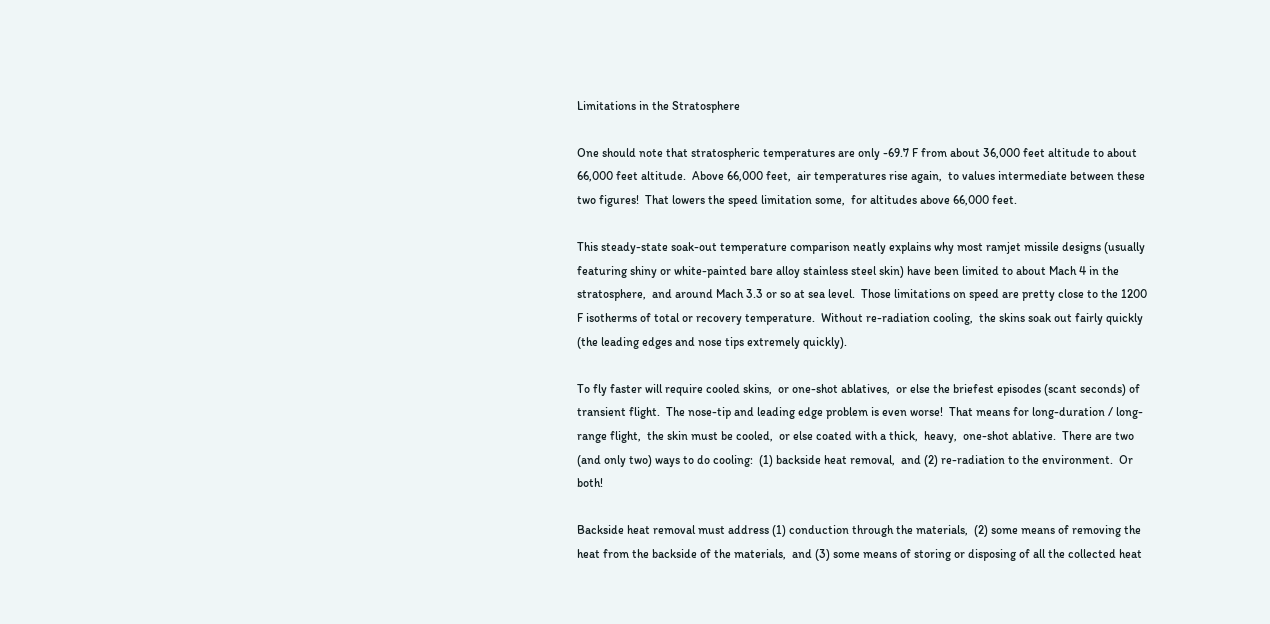Limitations in the Stratosphere

One should note that stratospheric temperatures are only -69.7 F from about 36,000 feet altitude to about 66,000 feet altitude.  Above 66,000 feet,  air temperatures rise again,  to values intermediate between these two figures!  That lowers the speed limitation some,  for altitudes above 66,000 feet.

This steady-state soak-out temperature comparison neatly explains why most ramjet missile designs (usually featuring shiny or white-painted bare alloy stainless steel skin) have been limited to about Mach 4 in the stratosphere,  and around Mach 3.3 or so at sea level.  Those limitations on speed are pretty close to the 1200 F isotherms of total or recovery temperature.  Without re-radiation cooling,  the skins soak out fairly quickly (the leading edges and nose tips extremely quickly).

To fly faster will require cooled skins,  or one-shot ablatives,  or else the briefest episodes (scant seconds) of transient flight.  The nose-tip and leading edge problem is even worse!  That means for long-duration / long-range flight,  the skin must be cooled,  or else coated with a thick,  heavy,  one-shot ablative.  There are two (and only two) ways to do cooling:  (1) backside heat removal,  and (2) re-radiation to the environment.  Or both!

Backside heat removal must address (1) conduction through the materials,  (2) some means of removing the heat from the backside of the materials,  and (3) some means of storing or disposing of all the collected heat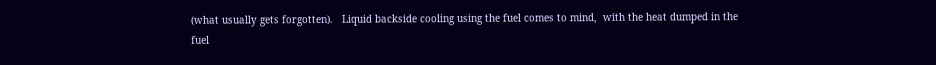(what usually gets forgotten).   Liquid backside cooling using the fuel comes to mind,  with the heat dumped in the fuel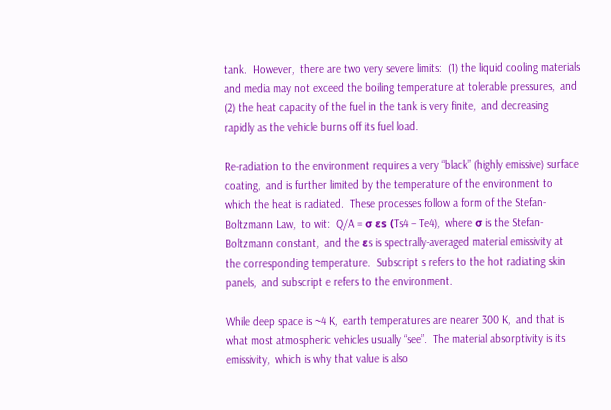tank.  However,  there are two very severe limits:  (1) the liquid cooling materials and media may not exceed the boiling temperature at tolerable pressures,  and (2) the heat capacity of the fuel in the tank is very finite,  and decreasing rapidly as the vehicle burns off its fuel load.

Re-radiation to the environment requires a very “black” (highly emissive) surface coating,  and is further limited by the temperature of the environment to which the heat is radiated.  These processes follow a form of the Stefan-Boltzmann Law,  to wit:  Q/A = σ εs (Ts4 – Te4),  where σ is the Stefan-Boltzmann constant,  and the εs is spectrally-averaged material emissivity at the corresponding temperature.  Subscript s refers to the hot radiating skin panels,  and subscript e refers to the environment.

While deep space is ~4 K,  earth temperatures are nearer 300 K,  and that is what most atmospheric vehicles usually “see”.  The material absorptivity is its emissivity,  which is why that value is also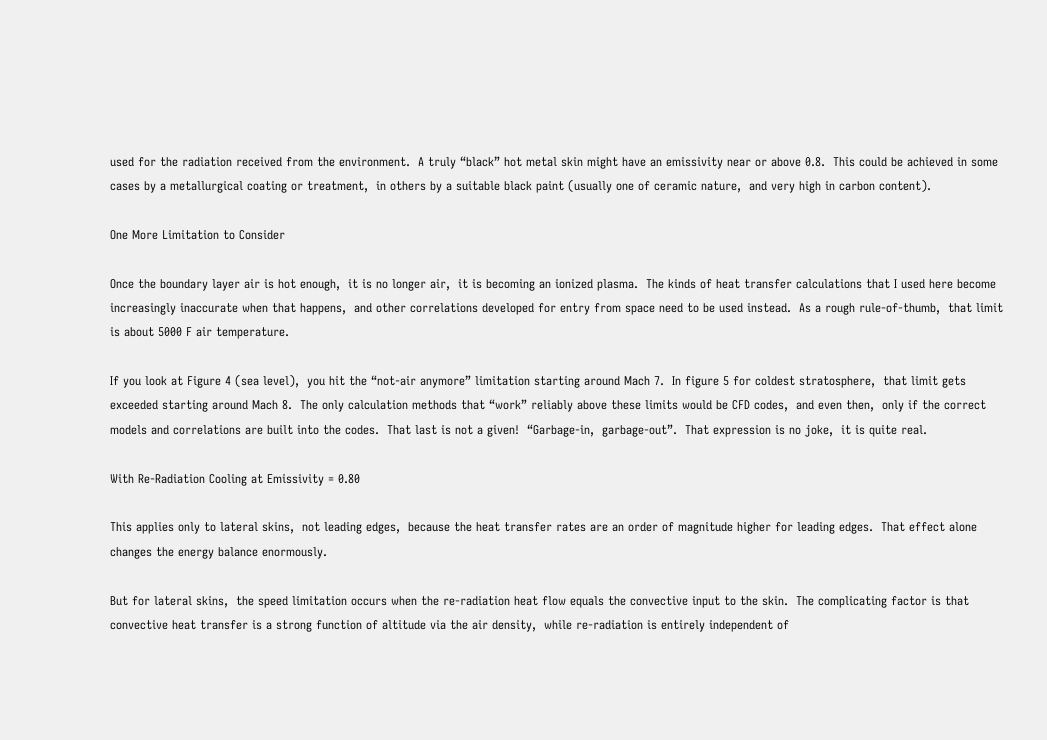used for the radiation received from the environment.  A truly “black” hot metal skin might have an emissivity near or above 0.8.  This could be achieved in some cases by a metallurgical coating or treatment,  in others by a suitable black paint (usually one of ceramic nature,  and very high in carbon content).

One More Limitation to Consider

Once the boundary layer air is hot enough,  it is no longer air,  it is becoming an ionized plasma.  The kinds of heat transfer calculations that I used here become increasingly inaccurate when that happens,  and other correlations developed for entry from space need to be used instead.  As a rough rule-of-thumb,  that limit is about 5000 F air temperature.

If you look at Figure 4 (sea level),  you hit the “not-air anymore” limitation starting around Mach 7.  In figure 5 for coldest stratosphere,  that limit gets exceeded starting around Mach 8.  The only calculation methods that “work” reliably above these limits would be CFD codes,  and even then,  only if the correct models and correlations are built into the codes.  That last is not a given!  “Garbage-in,  garbage-out”.  That expression is no joke,  it is quite real.

With Re-Radiation Cooling at Emissivity = 0.80

This applies only to lateral skins,  not leading edges,  because the heat transfer rates are an order of magnitude higher for leading edges.  That effect alone changes the energy balance enormously.

But for lateral skins,  the speed limitation occurs when the re-radiation heat flow equals the convective input to the skin.  The complicating factor is that convective heat transfer is a strong function of altitude via the air density,  while re-radiation is entirely independent of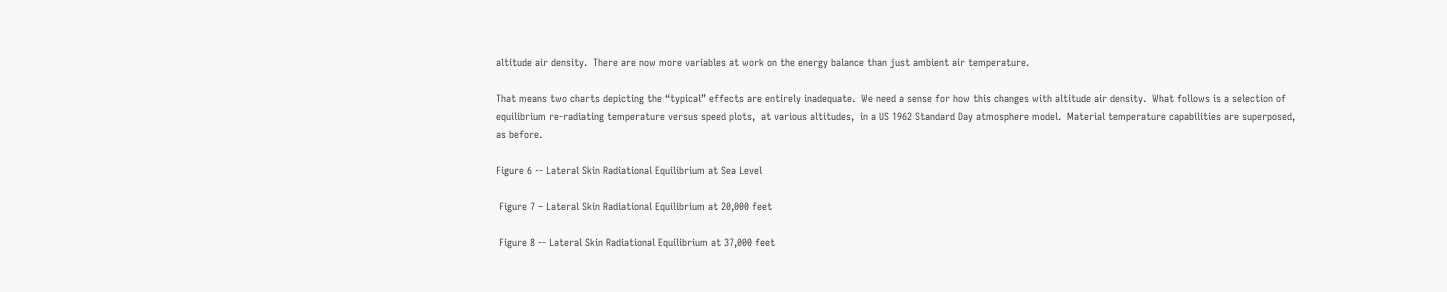altitude air density.  There are now more variables at work on the energy balance than just ambient air temperature.

That means two charts depicting the “typical” effects are entirely inadequate.  We need a sense for how this changes with altitude air density.  What follows is a selection of equilibrium re-radiating temperature versus speed plots,  at various altitudes,  in a US 1962 Standard Day atmosphere model.  Material temperature capabilities are superposed,  as before.

Figure 6 -- Lateral Skin Radiational Equilibrium at Sea Level

 Figure 7 – Lateral Skin Radiational Equilibrium at 20,000 feet

 Figure 8 -- Lateral Skin Radiational Equilibrium at 37,000 feet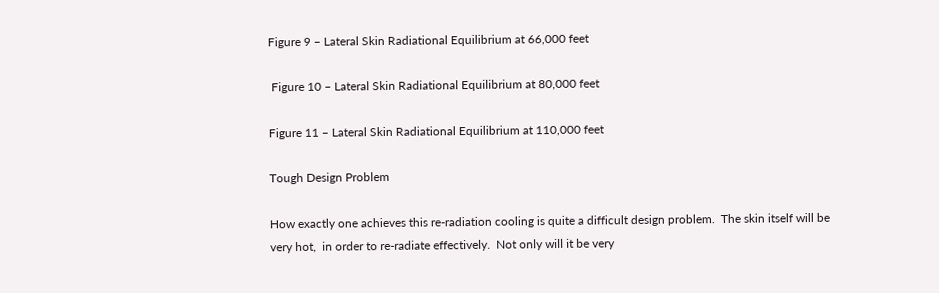Figure 9 – Lateral Skin Radiational Equilibrium at 66,000 feet

 Figure 10 – Lateral Skin Radiational Equilibrium at 80,000 feet

Figure 11 – Lateral Skin Radiational Equilibrium at 110,000 feet

Tough Design Problem

How exactly one achieves this re-radiation cooling is quite a difficult design problem.  The skin itself will be very hot,  in order to re-radiate effectively.  Not only will it be very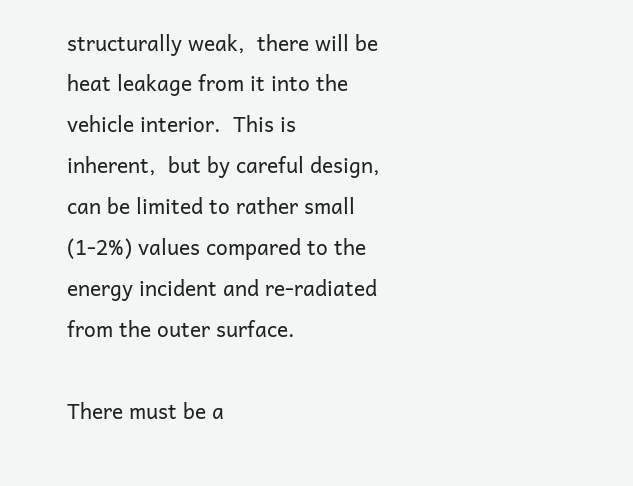structurally weak,  there will be heat leakage from it into the vehicle interior.  This is inherent,  but by careful design,  can be limited to rather small (1-2%) values compared to the energy incident and re-radiated from the outer surface.

There must be a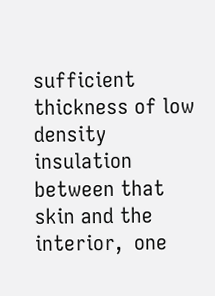sufficient thickness of low density insulation between that skin and the interior,  one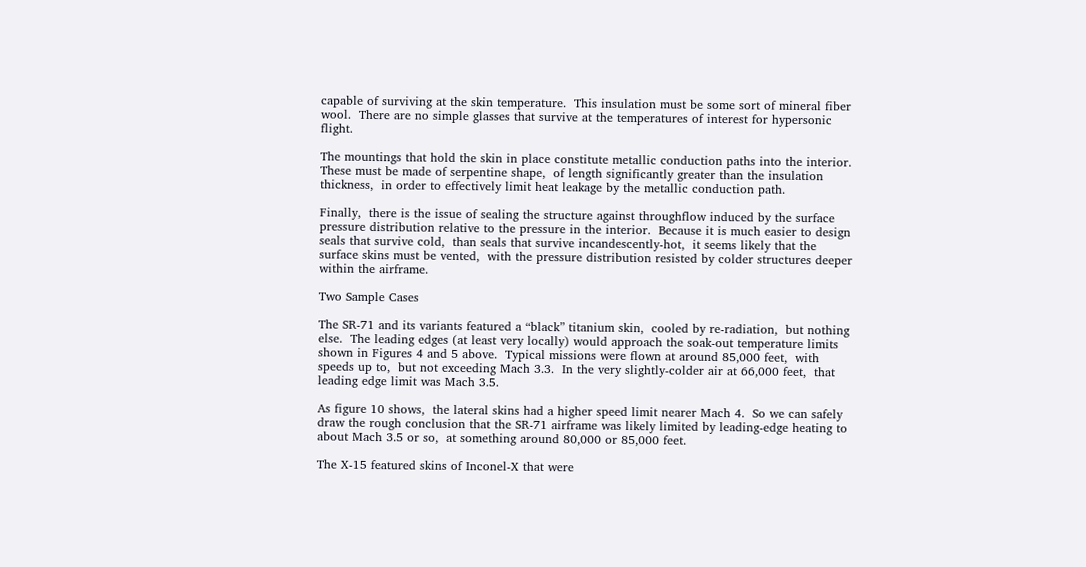capable of surviving at the skin temperature.  This insulation must be some sort of mineral fiber wool.  There are no simple glasses that survive at the temperatures of interest for hypersonic flight.

The mountings that hold the skin in place constitute metallic conduction paths into the interior.  These must be made of serpentine shape,  of length significantly greater than the insulation thickness,  in order to effectively limit heat leakage by the metallic conduction path.

Finally,  there is the issue of sealing the structure against throughflow induced by the surface pressure distribution relative to the pressure in the interior.  Because it is much easier to design seals that survive cold,  than seals that survive incandescently-hot,  it seems likely that the surface skins must be vented,  with the pressure distribution resisted by colder structures deeper within the airframe.

Two Sample Cases

The SR-71 and its variants featured a “black” titanium skin,  cooled by re-radiation,  but nothing else.  The leading edges (at least very locally) would approach the soak-out temperature limits shown in Figures 4 and 5 above.  Typical missions were flown at around 85,000 feet,  with speeds up to,  but not exceeding Mach 3.3.  In the very slightly-colder air at 66,000 feet,  that leading edge limit was Mach 3.5.

As figure 10 shows,  the lateral skins had a higher speed limit nearer Mach 4.  So we can safely draw the rough conclusion that the SR-71 airframe was likely limited by leading-edge heating to about Mach 3.5 or so,  at something around 80,000 or 85,000 feet.

The X-15 featured skins of Inconel-X that were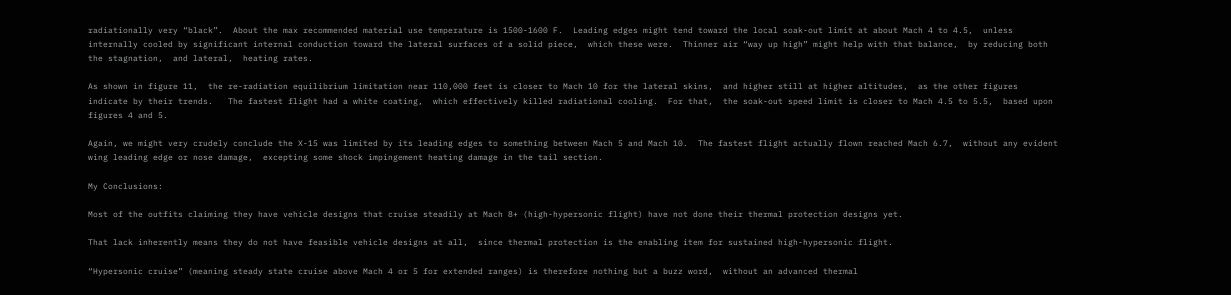radiationally very “black”.  About the max recommended material use temperature is 1500-1600 F.  Leading edges might tend toward the local soak-out limit at about Mach 4 to 4.5,  unless internally cooled by significant internal conduction toward the lateral surfaces of a solid piece,  which these were.  Thinner air “way up high” might help with that balance,  by reducing both the stagnation,  and lateral,  heating rates.

As shown in figure 11,  the re-radiation equilibrium limitation near 110,000 feet is closer to Mach 10 for the lateral skins,  and higher still at higher altitudes,  as the other figures indicate by their trends.   The fastest flight had a white coating,  which effectively killed radiational cooling.  For that,  the soak-out speed limit is closer to Mach 4.5 to 5.5,  based upon figures 4 and 5.

Again, we might very crudely conclude the X-15 was limited by its leading edges to something between Mach 5 and Mach 10.  The fastest flight actually flown reached Mach 6.7,  without any evident wing leading edge or nose damage,  excepting some shock impingement heating damage in the tail section.

My Conclusions:

Most of the outfits claiming they have vehicle designs that cruise steadily at Mach 8+ (high-hypersonic flight) have not done their thermal protection designs yet.

That lack inherently means they do not have feasible vehicle designs at all,  since thermal protection is the enabling item for sustained high-hypersonic flight.

“Hypersonic cruise” (meaning steady state cruise above Mach 4 or 5 for extended ranges) is therefore nothing but a buzz word,  without an advanced thermal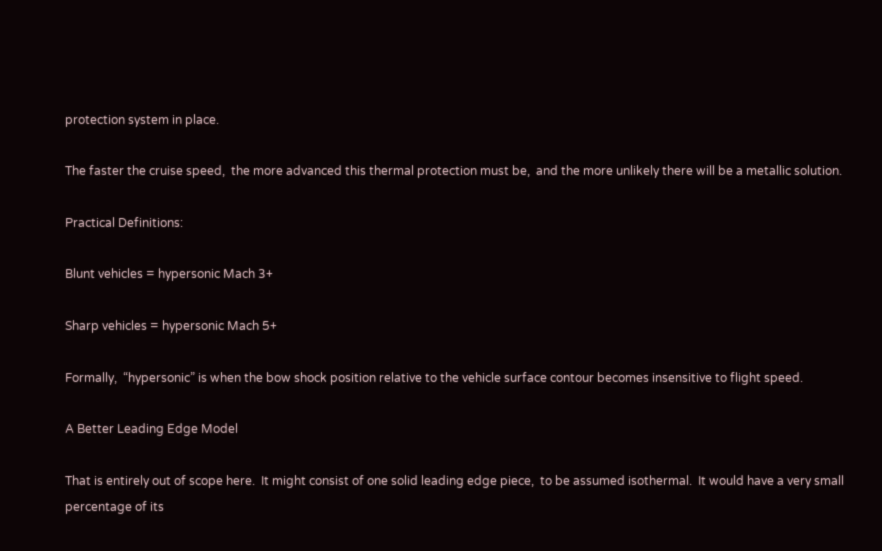protection system in place.

The faster the cruise speed,  the more advanced this thermal protection must be,  and the more unlikely there will be a metallic solution.

Practical Definitions:

Blunt vehicles = hypersonic Mach 3+

Sharp vehicles = hypersonic Mach 5+

Formally,  “hypersonic” is when the bow shock position relative to the vehicle surface contour becomes insensitive to flight speed.

A Better Leading Edge Model

That is entirely out of scope here.  It might consist of one solid leading edge piece,  to be assumed isothermal.  It would have a very small percentage of its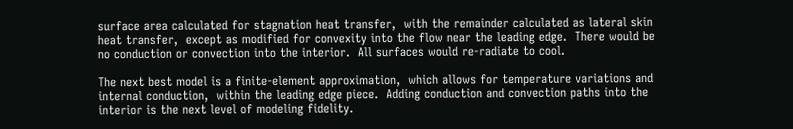surface area calculated for stagnation heat transfer,  with the remainder calculated as lateral skin heat transfer,  except as modified for convexity into the flow near the leading edge.  There would be no conduction or convection into the interior.  All surfaces would re-radiate to cool.

The next best model is a finite-element approximation,  which allows for temperature variations and internal conduction,  within the leading edge piece.  Adding conduction and convection paths into the interior is the next level of modeling fidelity.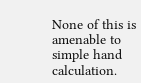None of this is amenable to simple hand calculation.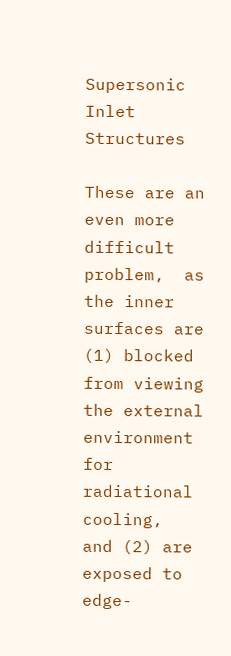Supersonic Inlet Structures

These are an even more difficult problem,  as the inner surfaces are (1) blocked from viewing the external environment for radiational cooling,  and (2) are exposed to edge-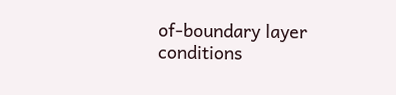of-boundary layer conditions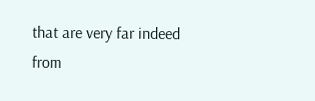that are very far indeed from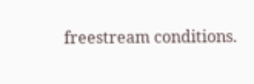freestream conditions.